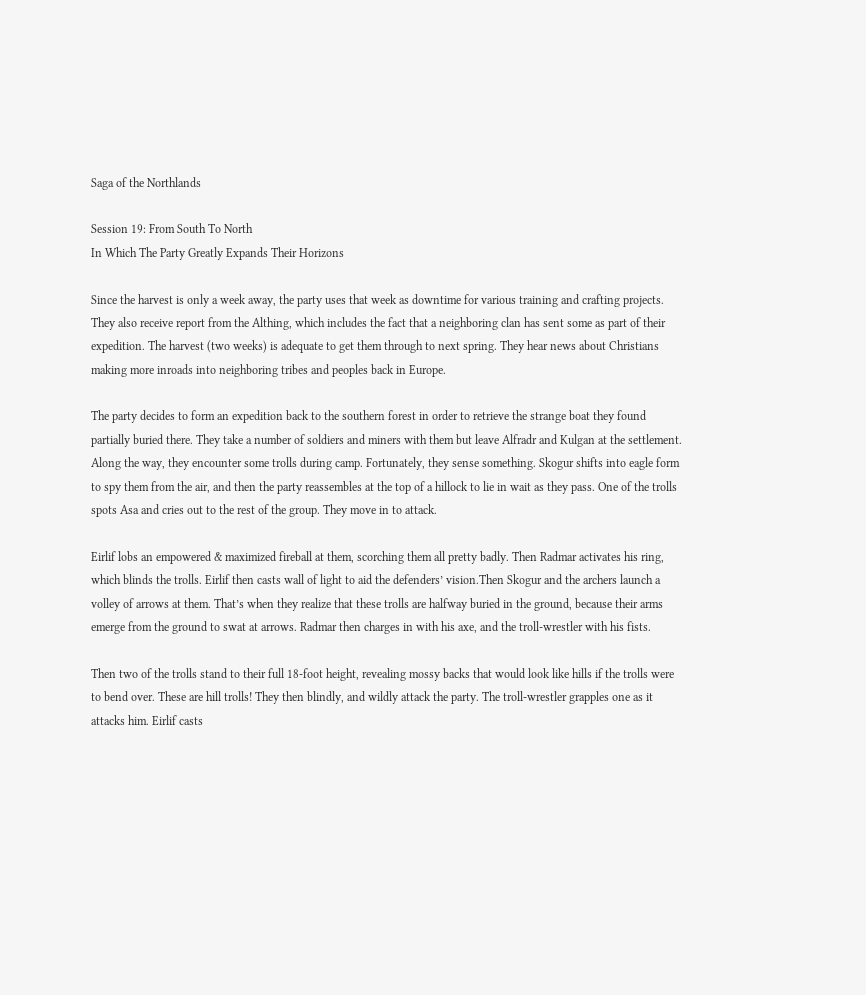Saga of the Northlands

Session 19: From South To North
In Which The Party Greatly Expands Their Horizons

Since the harvest is only a week away, the party uses that week as downtime for various training and crafting projects. They also receive report from the Althing, which includes the fact that a neighboring clan has sent some as part of their expedition. The harvest (two weeks) is adequate to get them through to next spring. They hear news about Christians making more inroads into neighboring tribes and peoples back in Europe.

The party decides to form an expedition back to the southern forest in order to retrieve the strange boat they found partially buried there. They take a number of soldiers and miners with them but leave Alfradr and Kulgan at the settlement. Along the way, they encounter some trolls during camp. Fortunately, they sense something. Skogur shifts into eagle form to spy them from the air, and then the party reassembles at the top of a hillock to lie in wait as they pass. One of the trolls spots Asa and cries out to the rest of the group. They move in to attack.

Eirlif lobs an empowered & maximized fireball at them, scorching them all pretty badly. Then Radmar activates his ring, which blinds the trolls. Eirlif then casts wall of light to aid the defenders’ vision.Then Skogur and the archers launch a volley of arrows at them. That’s when they realize that these trolls are halfway buried in the ground, because their arms emerge from the ground to swat at arrows. Radmar then charges in with his axe, and the troll-wrestler with his fists.

Then two of the trolls stand to their full 18-foot height, revealing mossy backs that would look like hills if the trolls were to bend over. These are hill trolls! They then blindly, and wildly attack the party. The troll-wrestler grapples one as it attacks him. Eirlif casts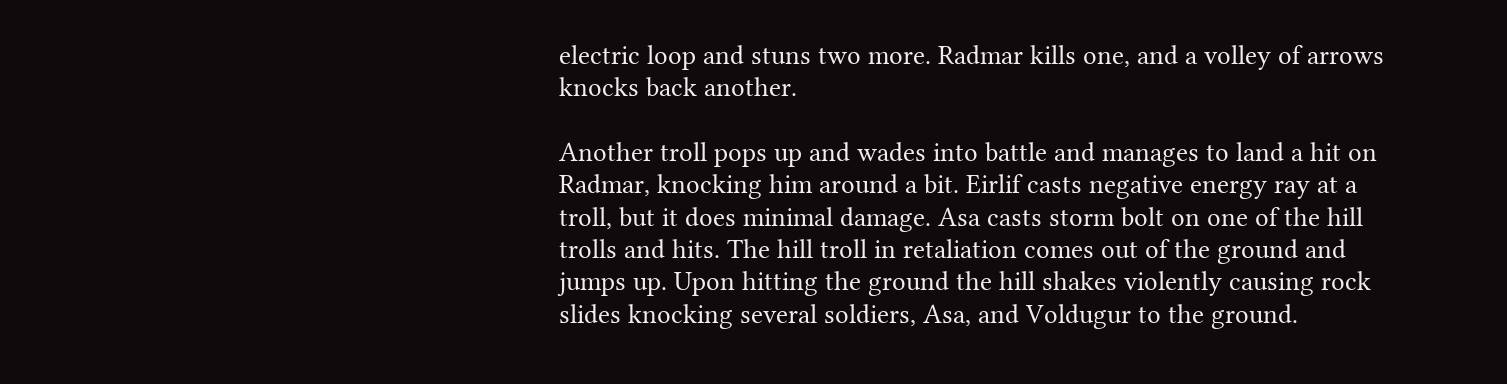electric loop and stuns two more. Radmar kills one, and a volley of arrows knocks back another.

Another troll pops up and wades into battle and manages to land a hit on Radmar, knocking him around a bit. Eirlif casts negative energy ray at a troll, but it does minimal damage. Asa casts storm bolt on one of the hill trolls and hits. The hill troll in retaliation comes out of the ground and jumps up. Upon hitting the ground the hill shakes violently causing rock slides knocking several soldiers, Asa, and Voldugur to the ground.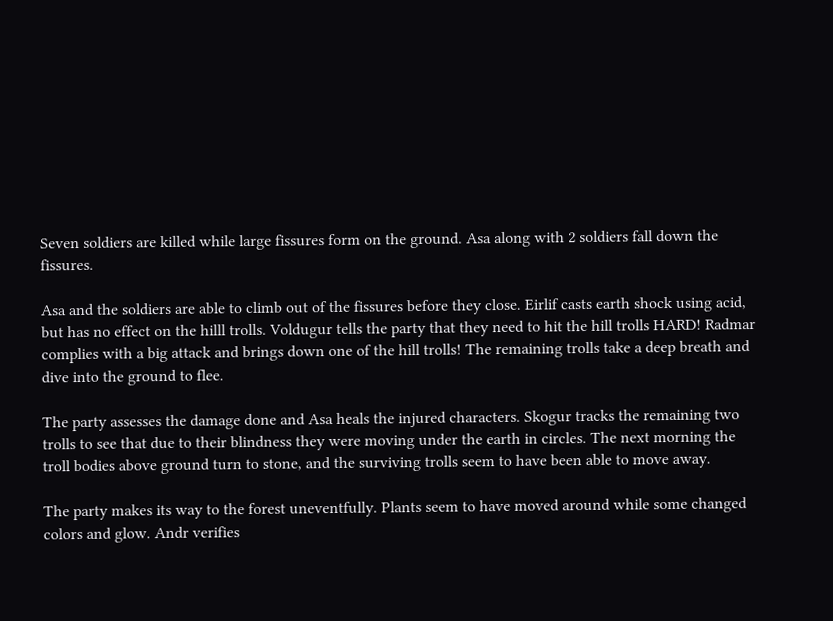Seven soldiers are killed while large fissures form on the ground. Asa along with 2 soldiers fall down the fissures.

Asa and the soldiers are able to climb out of the fissures before they close. Eirlif casts earth shock using acid, but has no effect on the hilll trolls. Voldugur tells the party that they need to hit the hill trolls HARD! Radmar complies with a big attack and brings down one of the hill trolls! The remaining trolls take a deep breath and dive into the ground to flee.

The party assesses the damage done and Asa heals the injured characters. Skogur tracks the remaining two trolls to see that due to their blindness they were moving under the earth in circles. The next morning the troll bodies above ground turn to stone, and the surviving trolls seem to have been able to move away.

The party makes its way to the forest uneventfully. Plants seem to have moved around while some changed colors and glow. Andr verifies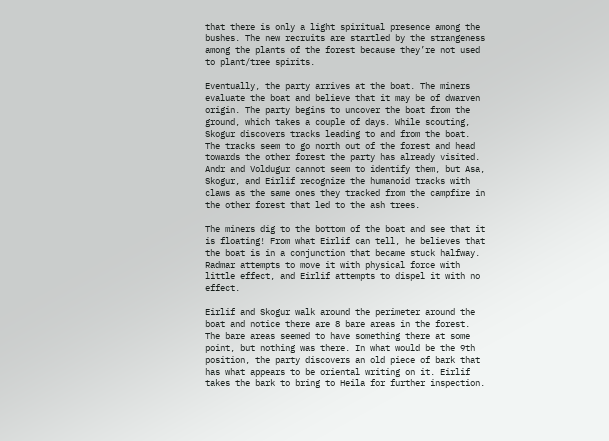that there is only a light spiritual presence among the bushes. The new recruits are startled by the strangeness among the plants of the forest because they’re not used to plant/tree spirits.

Eventually, the party arrives at the boat. The miners evaluate the boat and believe that it may be of dwarven origin. The party begins to uncover the boat from the ground, which takes a couple of days. While scouting, Skogur discovers tracks leading to and from the boat. The tracks seem to go north out of the forest and head towards the other forest the party has already visited. Andr and Voldugur cannot seem to identify them, but Asa, Skogur, and Eirlif recognize the humanoid tracks with claws as the same ones they tracked from the campfire in the other forest that led to the ash trees.

The miners dig to the bottom of the boat and see that it is floating! From what Eirlif can tell, he believes that the boat is in a conjunction that became stuck halfway. Radmar attempts to move it with physical force with little effect, and Eirlif attempts to dispel it with no effect.

Eirlif and Skogur walk around the perimeter around the boat and notice there are 8 bare areas in the forest. The bare areas seemed to have something there at some point, but nothing was there. In what would be the 9th position, the party discovers an old piece of bark that has what appears to be oriental writing on it. Eirlif takes the bark to bring to Heila for further inspection.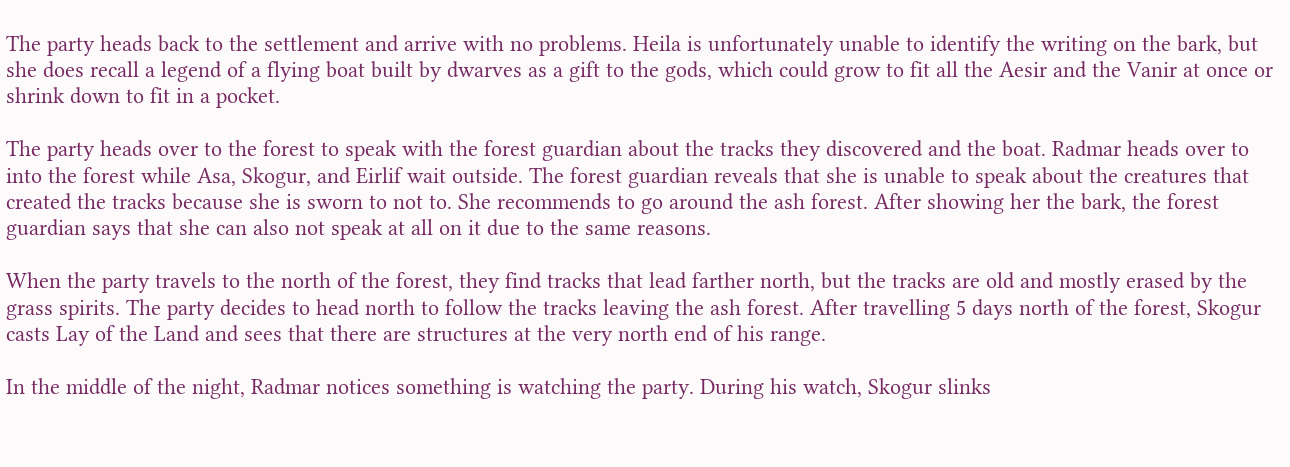The party heads back to the settlement and arrive with no problems. Heila is unfortunately unable to identify the writing on the bark, but she does recall a legend of a flying boat built by dwarves as a gift to the gods, which could grow to fit all the Aesir and the Vanir at once or shrink down to fit in a pocket.

The party heads over to the forest to speak with the forest guardian about the tracks they discovered and the boat. Radmar heads over to into the forest while Asa, Skogur, and Eirlif wait outside. The forest guardian reveals that she is unable to speak about the creatures that created the tracks because she is sworn to not to. She recommends to go around the ash forest. After showing her the bark, the forest guardian says that she can also not speak at all on it due to the same reasons.

When the party travels to the north of the forest, they find tracks that lead farther north, but the tracks are old and mostly erased by the grass spirits. The party decides to head north to follow the tracks leaving the ash forest. After travelling 5 days north of the forest, Skogur casts Lay of the Land and sees that there are structures at the very north end of his range.

In the middle of the night, Radmar notices something is watching the party. During his watch, Skogur slinks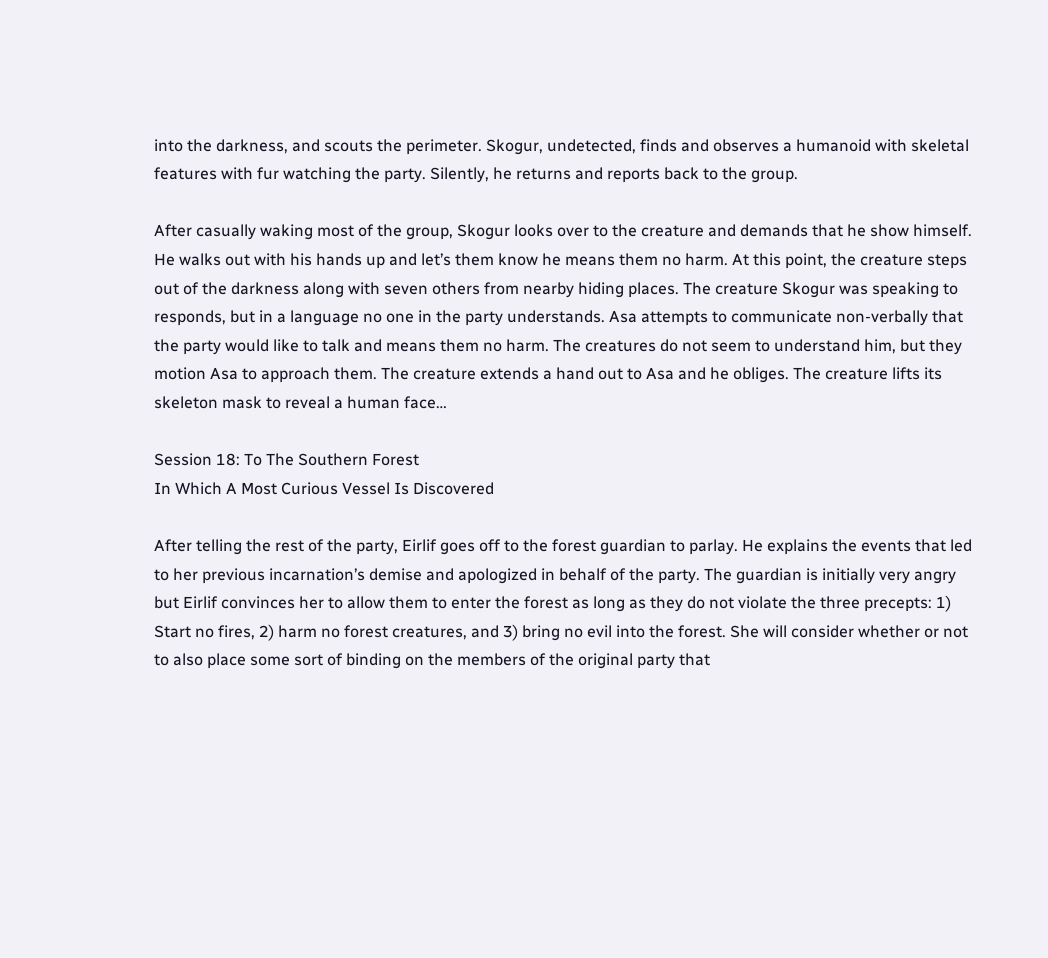into the darkness, and scouts the perimeter. Skogur, undetected, finds and observes a humanoid with skeletal features with fur watching the party. Silently, he returns and reports back to the group.

After casually waking most of the group, Skogur looks over to the creature and demands that he show himself. He walks out with his hands up and let’s them know he means them no harm. At this point, the creature steps out of the darkness along with seven others from nearby hiding places. The creature Skogur was speaking to responds, but in a language no one in the party understands. Asa attempts to communicate non-verbally that the party would like to talk and means them no harm. The creatures do not seem to understand him, but they motion Asa to approach them. The creature extends a hand out to Asa and he obliges. The creature lifts its skeleton mask to reveal a human face…

Session 18: To The Southern Forest
In Which A Most Curious Vessel Is Discovered

After telling the rest of the party, Eirlif goes off to the forest guardian to parlay. He explains the events that led to her previous incarnation’s demise and apologized in behalf of the party. The guardian is initially very angry but Eirlif convinces her to allow them to enter the forest as long as they do not violate the three precepts: 1) Start no fires, 2) harm no forest creatures, and 3) bring no evil into the forest. She will consider whether or not to also place some sort of binding on the members of the original party that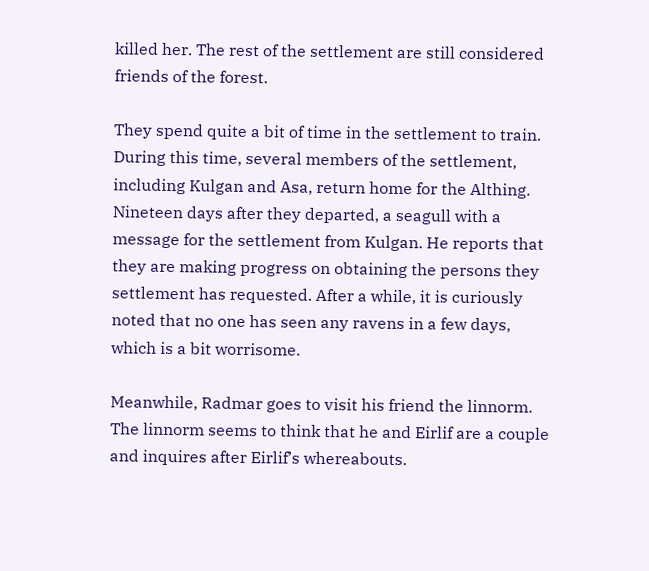killed her. The rest of the settlement are still considered friends of the forest.

They spend quite a bit of time in the settlement to train. During this time, several members of the settlement, including Kulgan and Asa, return home for the Althing. Nineteen days after they departed, a seagull with a message for the settlement from Kulgan. He reports that they are making progress on obtaining the persons they settlement has requested. After a while, it is curiously noted that no one has seen any ravens in a few days, which is a bit worrisome.

Meanwhile, Radmar goes to visit his friend the linnorm. The linnorm seems to think that he and Eirlif are a couple and inquires after Eirlif’s whereabouts.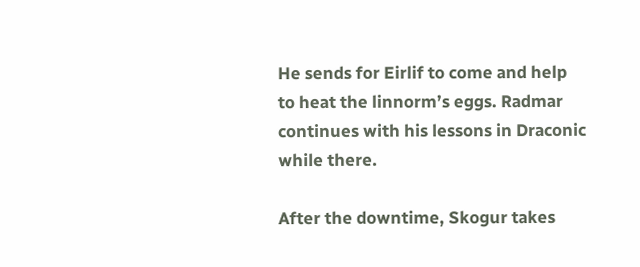He sends for Eirlif to come and help to heat the linnorm’s eggs. Radmar continues with his lessons in Draconic while there.

After the downtime, Skogur takes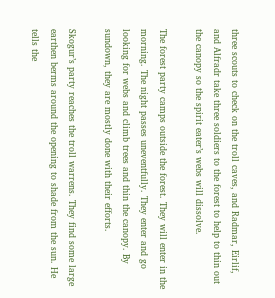three scouts to check on the troll caves, and Radmar, Eirlif, and Alfradr take three soldiers to the forest to help to thin out the canopy so the spirit eater’s webs will dissolve.

The forest party camps outside the forest. They will enter in the morning. The night passes uneventfully. They enter and go looking for webs and climb trees and thin the canopy. By sundown, they are mostly done with their efforts.

Skogur’s party reaches the troll warrens. They find some large earthen berms around the opening to shade from the sun. He tells the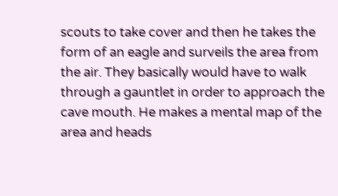scouts to take cover and then he takes the form of an eagle and surveils the area from the air. They basically would have to walk through a gauntlet in order to approach the cave mouth. He makes a mental map of the area and heads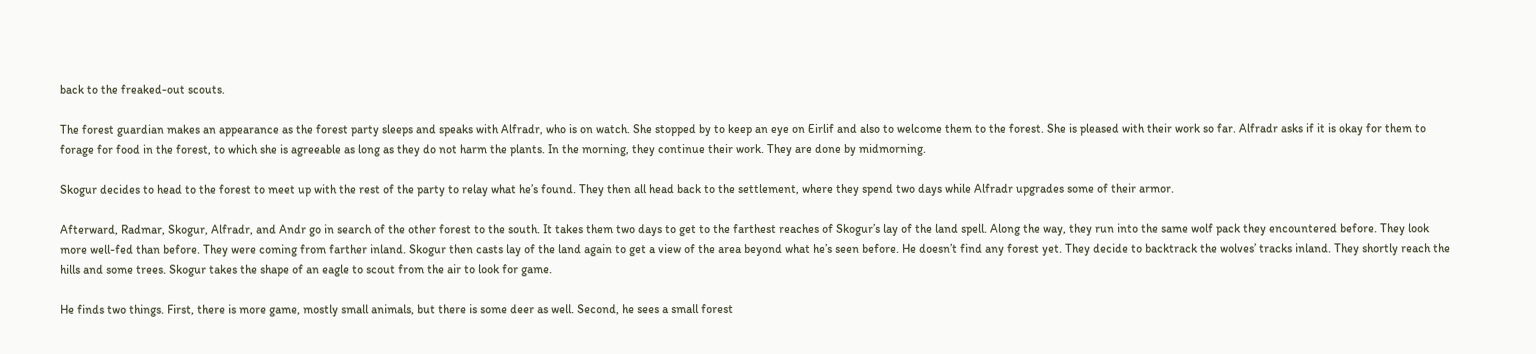back to the freaked-out scouts.

The forest guardian makes an appearance as the forest party sleeps and speaks with Alfradr, who is on watch. She stopped by to keep an eye on Eirlif and also to welcome them to the forest. She is pleased with their work so far. Alfradr asks if it is okay for them to forage for food in the forest, to which she is agreeable as long as they do not harm the plants. In the morning, they continue their work. They are done by midmorning.

Skogur decides to head to the forest to meet up with the rest of the party to relay what he’s found. They then all head back to the settlement, where they spend two days while Alfradr upgrades some of their armor.

Afterward, Radmar, Skogur, Alfradr, and Andr go in search of the other forest to the south. It takes them two days to get to the farthest reaches of Skogur’s lay of the land spell. Along the way, they run into the same wolf pack they encountered before. They look more well-fed than before. They were coming from farther inland. Skogur then casts lay of the land again to get a view of the area beyond what he’s seen before. He doesn’t find any forest yet. They decide to backtrack the wolves’ tracks inland. They shortly reach the hills and some trees. Skogur takes the shape of an eagle to scout from the air to look for game.

He finds two things. First, there is more game, mostly small animals, but there is some deer as well. Second, he sees a small forest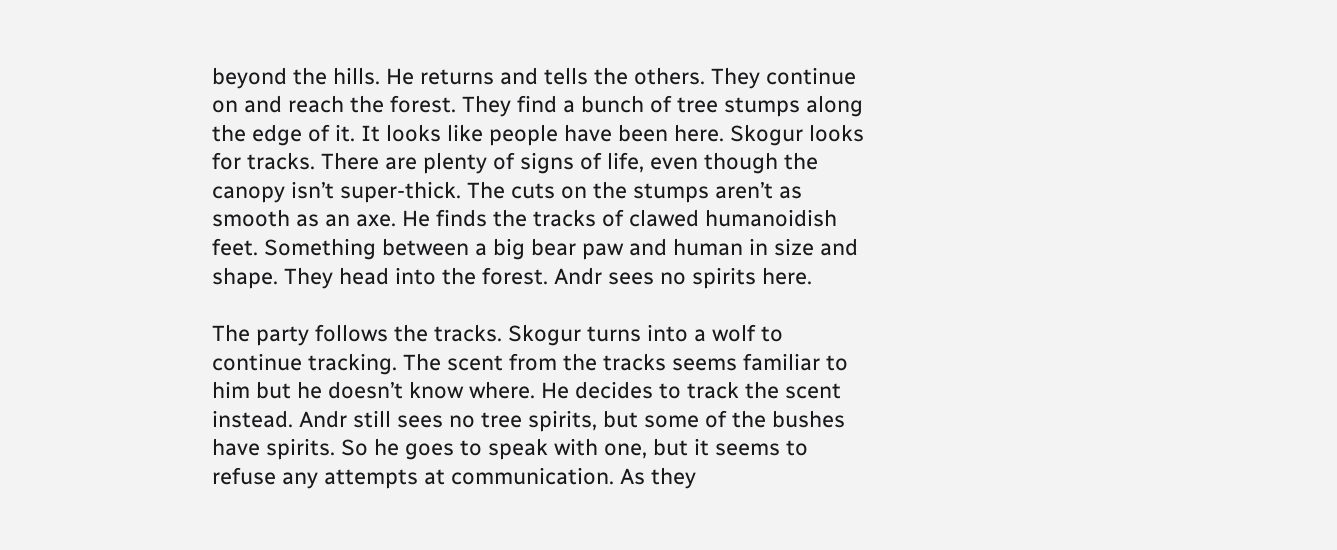beyond the hills. He returns and tells the others. They continue on and reach the forest. They find a bunch of tree stumps along the edge of it. It looks like people have been here. Skogur looks for tracks. There are plenty of signs of life, even though the canopy isn’t super-thick. The cuts on the stumps aren’t as smooth as an axe. He finds the tracks of clawed humanoidish feet. Something between a big bear paw and human in size and shape. They head into the forest. Andr sees no spirits here.

The party follows the tracks. Skogur turns into a wolf to continue tracking. The scent from the tracks seems familiar to him but he doesn’t know where. He decides to track the scent instead. Andr still sees no tree spirits, but some of the bushes have spirits. So he goes to speak with one, but it seems to refuse any attempts at communication. As they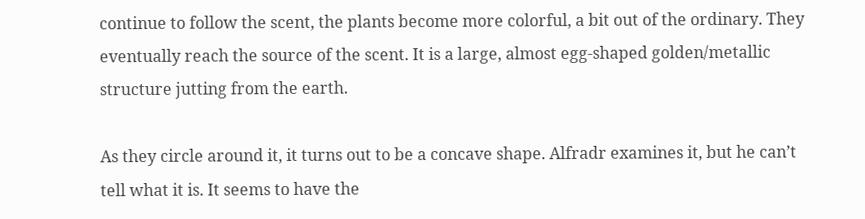continue to follow the scent, the plants become more colorful, a bit out of the ordinary. They eventually reach the source of the scent. It is a large, almost egg-shaped golden/metallic structure jutting from the earth.

As they circle around it, it turns out to be a concave shape. Alfradr examines it, but he can’t tell what it is. It seems to have the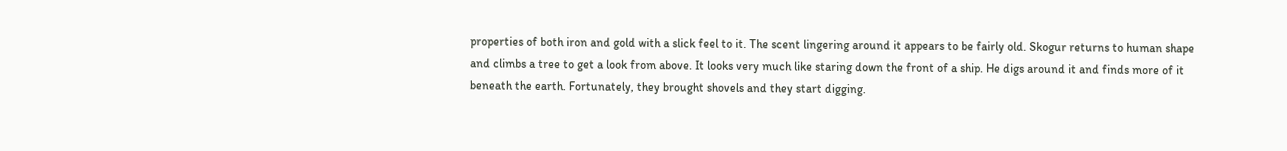properties of both iron and gold with a slick feel to it. The scent lingering around it appears to be fairly old. Skogur returns to human shape and climbs a tree to get a look from above. It looks very much like staring down the front of a ship. He digs around it and finds more of it beneath the earth. Fortunately, they brought shovels and they start digging.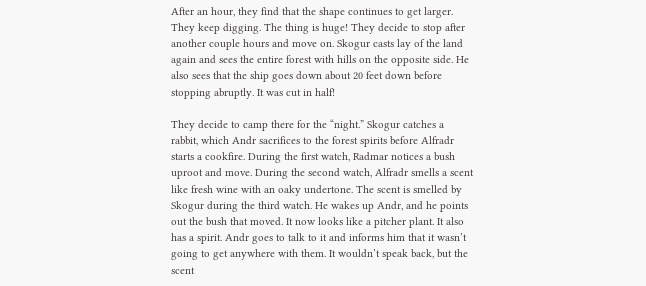After an hour, they find that the shape continues to get larger. They keep digging. The thing is huge! They decide to stop after another couple hours and move on. Skogur casts lay of the land again and sees the entire forest with hills on the opposite side. He also sees that the ship goes down about 20 feet down before stopping abruptly. It was cut in half!

They decide to camp there for the “night.” Skogur catches a rabbit, which Andr sacrifices to the forest spirits before Alfradr starts a cookfire. During the first watch, Radmar notices a bush uproot and move. During the second watch, Alfradr smells a scent like fresh wine with an oaky undertone. The scent is smelled by Skogur during the third watch. He wakes up Andr, and he points out the bush that moved. It now looks like a pitcher plant. It also has a spirit. Andr goes to talk to it and informs him that it wasn’t going to get anywhere with them. It wouldn’t speak back, but the scent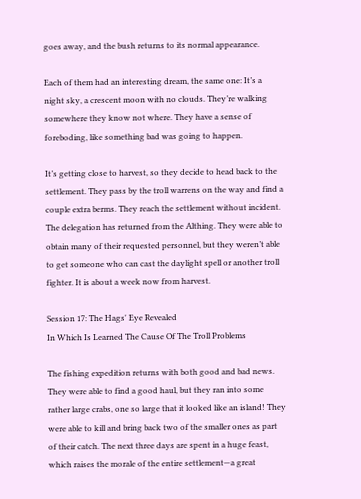goes away, and the bush returns to its normal appearance.

Each of them had an interesting dream, the same one: It’s a night sky, a crescent moon with no clouds. They’re walking somewhere they know not where. They have a sense of foreboding, like something bad was going to happen.

It’s getting close to harvest, so they decide to head back to the settlement. They pass by the troll warrens on the way and find a couple extra berms. They reach the settlement without incident. The delegation has returned from the Althing. They were able to obtain many of their requested personnel, but they weren’t able to get someone who can cast the daylight spell or another troll fighter. It is about a week now from harvest.

Session 17: The Hags' Eye Revealed
In Which Is Learned The Cause Of The Troll Problems

The fishing expedition returns with both good and bad news. They were able to find a good haul, but they ran into some rather large crabs, one so large that it looked like an island! They were able to kill and bring back two of the smaller ones as part of their catch. The next three days are spent in a huge feast, which raises the morale of the entire settlement—a great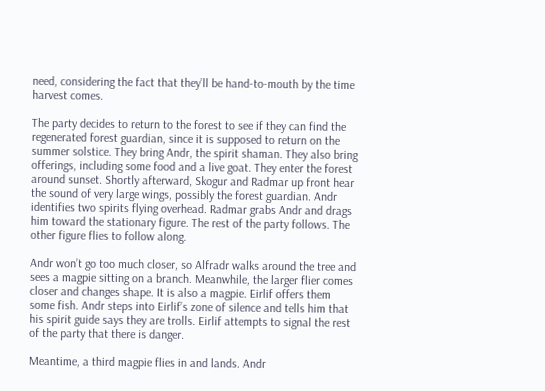need, considering the fact that they’ll be hand-to-mouth by the time harvest comes.

The party decides to return to the forest to see if they can find the regenerated forest guardian, since it is supposed to return on the summer solstice. They bring Andr, the spirit shaman. They also bring offerings, including some food and a live goat. They enter the forest around sunset. Shortly afterward, Skogur and Radmar up front hear the sound of very large wings, possibly the forest guardian. Andr identifies two spirits flying overhead. Radmar grabs Andr and drags him toward the stationary figure. The rest of the party follows. The other figure flies to follow along.

Andr won’t go too much closer, so Alfradr walks around the tree and sees a magpie sitting on a branch. Meanwhile, the larger flier comes closer and changes shape. It is also a magpie. Eirlif offers them some fish. Andr steps into Eirlif’s zone of silence and tells him that his spirit guide says they are trolls. Eirlif attempts to signal the rest of the party that there is danger.

Meantime, a third magpie flies in and lands. Andr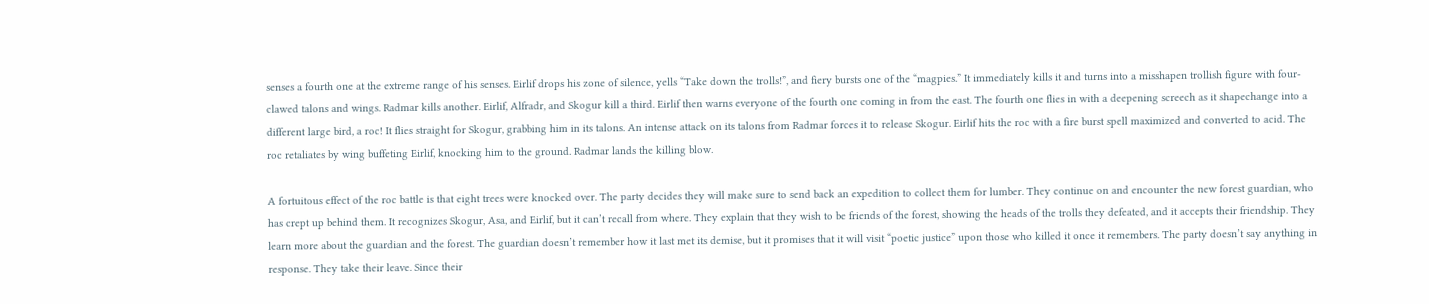senses a fourth one at the extreme range of his senses. Eirlif drops his zone of silence, yells “Take down the trolls!”, and fiery bursts one of the “magpies.” It immediately kills it and turns into a misshapen trollish figure with four-clawed talons and wings. Radmar kills another. Eirlif, Alfradr, and Skogur kill a third. Eirlif then warns everyone of the fourth one coming in from the east. The fourth one flies in with a deepening screech as it shapechange into a different large bird, a roc! It flies straight for Skogur, grabbing him in its talons. An intense attack on its talons from Radmar forces it to release Skogur. Eirlif hits the roc with a fire burst spell maximized and converted to acid. The roc retaliates by wing buffeting Eirlif, knocking him to the ground. Radmar lands the killing blow.

A fortuitous effect of the roc battle is that eight trees were knocked over. The party decides they will make sure to send back an expedition to collect them for lumber. They continue on and encounter the new forest guardian, who has crept up behind them. It recognizes Skogur, Asa, and Eirlif, but it can’t recall from where. They explain that they wish to be friends of the forest, showing the heads of the trolls they defeated, and it accepts their friendship. They learn more about the guardian and the forest. The guardian doesn’t remember how it last met its demise, but it promises that it will visit “poetic justice” upon those who killed it once it remembers. The party doesn’t say anything in response. They take their leave. Since their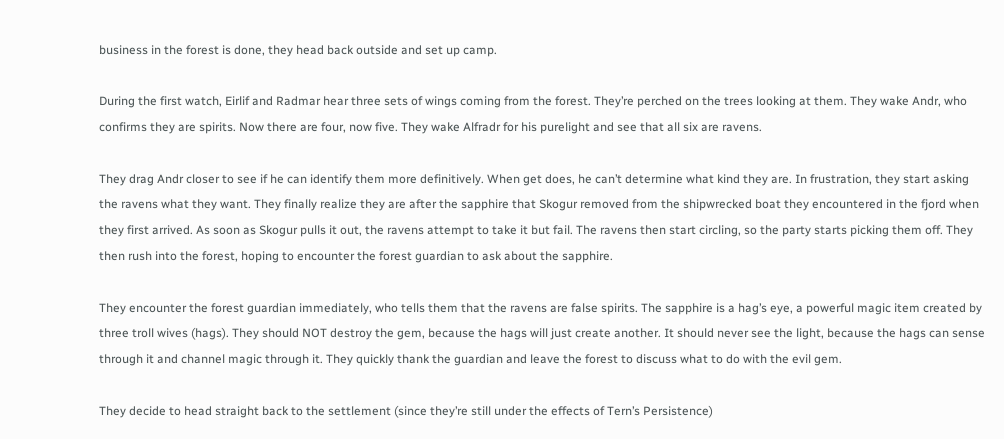business in the forest is done, they head back outside and set up camp.

During the first watch, Eirlif and Radmar hear three sets of wings coming from the forest. They’re perched on the trees looking at them. They wake Andr, who confirms they are spirits. Now there are four, now five. They wake Alfradr for his purelight and see that all six are ravens.

They drag Andr closer to see if he can identify them more definitively. When get does, he can’t determine what kind they are. In frustration, they start asking the ravens what they want. They finally realize they are after the sapphire that Skogur removed from the shipwrecked boat they encountered in the fjord when they first arrived. As soon as Skogur pulls it out, the ravens attempt to take it but fail. The ravens then start circling, so the party starts picking them off. They then rush into the forest, hoping to encounter the forest guardian to ask about the sapphire.

They encounter the forest guardian immediately, who tells them that the ravens are false spirits. The sapphire is a hag’s eye, a powerful magic item created by three troll wives (hags). They should NOT destroy the gem, because the hags will just create another. It should never see the light, because the hags can sense through it and channel magic through it. They quickly thank the guardian and leave the forest to discuss what to do with the evil gem.

They decide to head straight back to the settlement (since they’re still under the effects of Tern’s Persistence)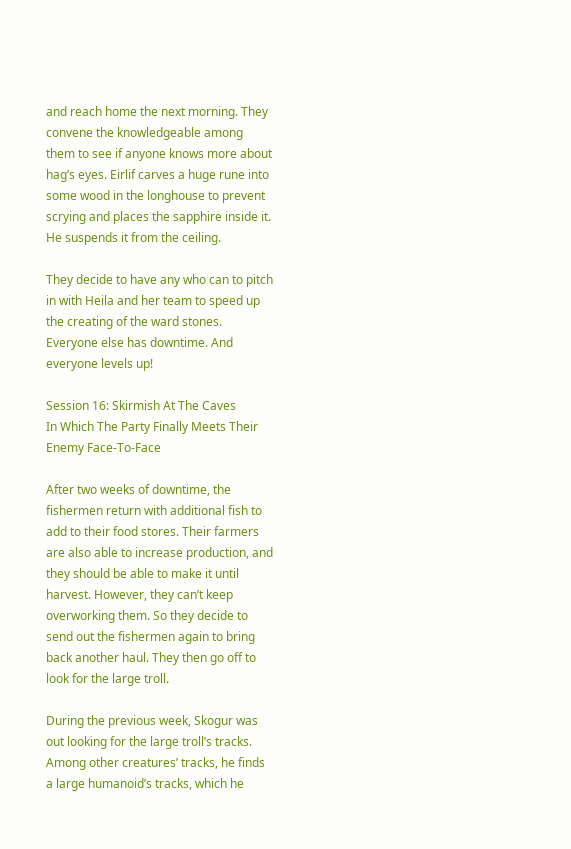and reach home the next morning. They convene the knowledgeable among them to see if anyone knows more about hag’s eyes. Eirlif carves a huge rune into some wood in the longhouse to prevent scrying and places the sapphire inside it. He suspends it from the ceiling.

They decide to have any who can to pitch in with Heila and her team to speed up the creating of the ward stones. Everyone else has downtime. And everyone levels up!

Session 16: Skirmish At The Caves
In Which The Party Finally Meets Their Enemy Face-To-Face

After two weeks of downtime, the fishermen return with additional fish to add to their food stores. Their farmers are also able to increase production, and they should be able to make it until harvest. However, they can’t keep overworking them. So they decide to send out the fishermen again to bring back another haul. They then go off to look for the large troll.

During the previous week, Skogur was out looking for the large troll’s tracks. Among other creatures’ tracks, he finds a large humanoid’s tracks, which he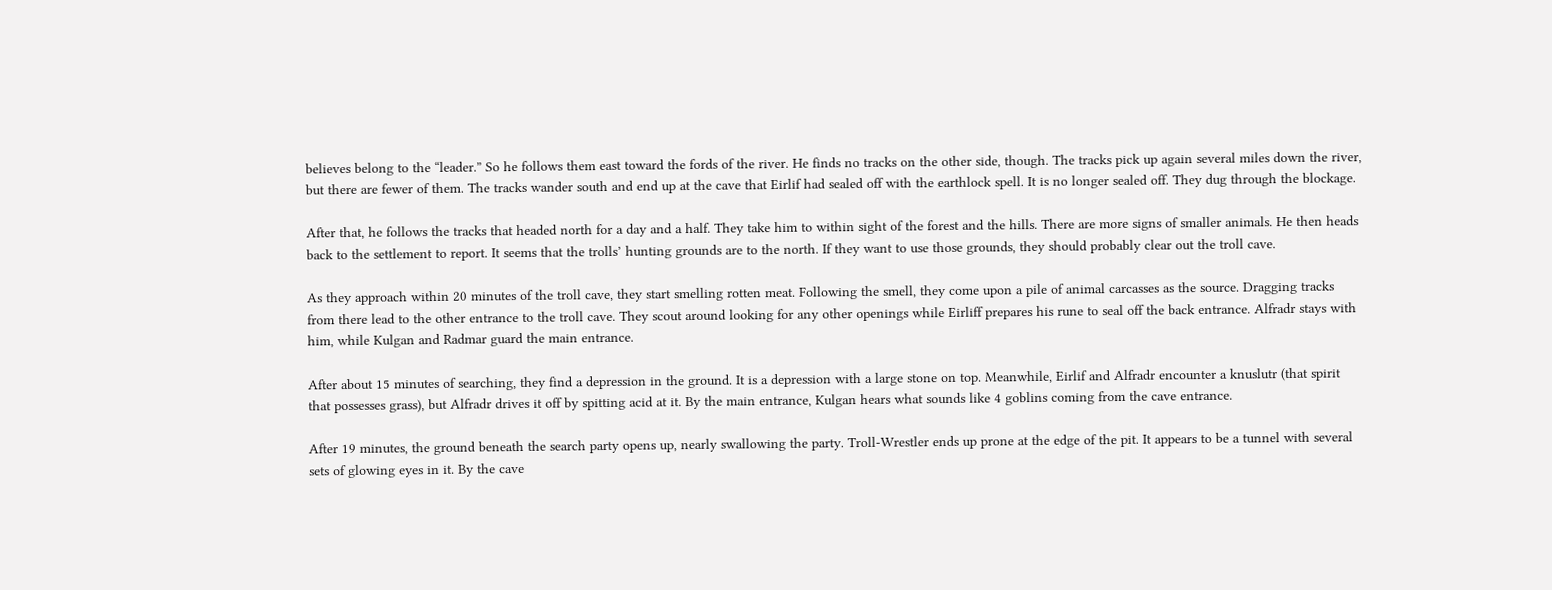believes belong to the “leader.” So he follows them east toward the fords of the river. He finds no tracks on the other side, though. The tracks pick up again several miles down the river, but there are fewer of them. The tracks wander south and end up at the cave that Eirlif had sealed off with the earthlock spell. It is no longer sealed off. They dug through the blockage.

After that, he follows the tracks that headed north for a day and a half. They take him to within sight of the forest and the hills. There are more signs of smaller animals. He then heads back to the settlement to report. It seems that the trolls’ hunting grounds are to the north. If they want to use those grounds, they should probably clear out the troll cave.

As they approach within 20 minutes of the troll cave, they start smelling rotten meat. Following the smell, they come upon a pile of animal carcasses as the source. Dragging tracks from there lead to the other entrance to the troll cave. They scout around looking for any other openings while Eirliff prepares his rune to seal off the back entrance. Alfradr stays with him, while Kulgan and Radmar guard the main entrance.

After about 15 minutes of searching, they find a depression in the ground. It is a depression with a large stone on top. Meanwhile, Eirlif and Alfradr encounter a knuslutr (that spirit that possesses grass), but Alfradr drives it off by spitting acid at it. By the main entrance, Kulgan hears what sounds like 4 goblins coming from the cave entrance.

After 19 minutes, the ground beneath the search party opens up, nearly swallowing the party. Troll-Wrestler ends up prone at the edge of the pit. It appears to be a tunnel with several sets of glowing eyes in it. By the cave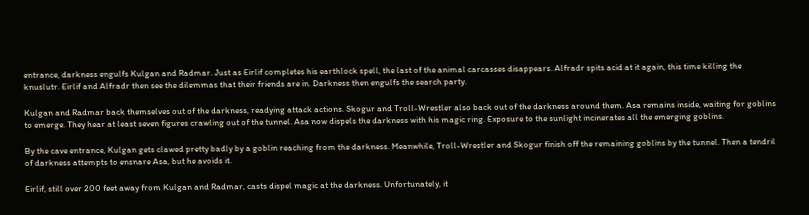entrance, darkness engulfs Kulgan and Radmar. Just as Eirlif completes his earthlock spell, the last of the animal carcasses disappears. Alfradr spits acid at it again, this time killing the knuslutr. Eirlif and Alfradr then see the dilemmas that their friends are in. Darkness then engulfs the search party.

Kulgan and Radmar back themselves out of the darkness, readying attack actions. Skogur and Troll-Wrestler also back out of the darkness around them. Asa remains inside, waiting for goblins to emerge. They hear at least seven figures crawling out of the tunnel. Asa now dispels the darkness with his magic ring. Exposure to the sunlight incinerates all the emerging goblins.

By the cave entrance, Kulgan gets clawed pretty badly by a goblin reaching from the darkness. Meanwhile, Troll-Wrestler and Skogur finish off the remaining goblins by the tunnel. Then a tendril of darkness attempts to ensnare Asa, but he avoids it.

Eirlif, still over 200 feet away from Kulgan and Radmar, casts dispel magic at the darkness. Unfortunately, it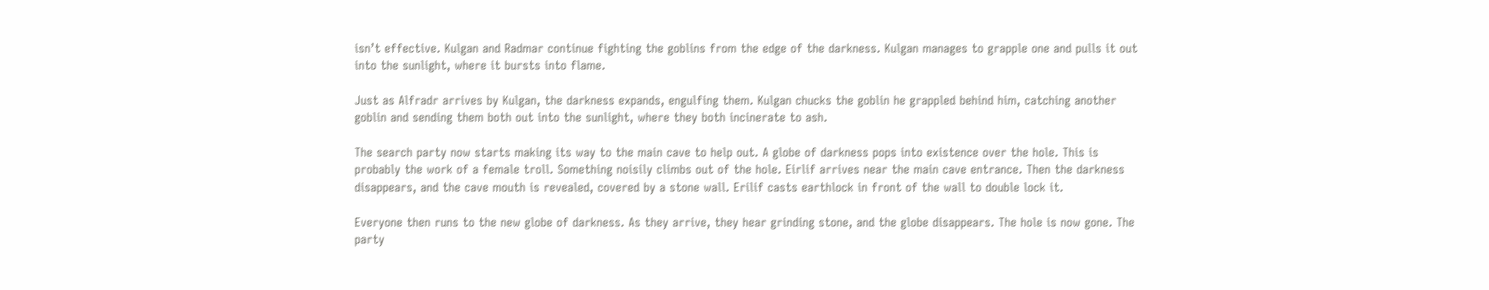isn’t effective. Kulgan and Radmar continue fighting the goblins from the edge of the darkness. Kulgan manages to grapple one and pulls it out into the sunlight, where it bursts into flame.

Just as Alfradr arrives by Kulgan, the darkness expands, engulfing them. Kulgan chucks the goblin he grappled behind him, catching another goblin and sending them both out into the sunlight, where they both incinerate to ash.

The search party now starts making its way to the main cave to help out. A globe of darkness pops into existence over the hole. This is probably the work of a female troll. Something noisily climbs out of the hole. Eirlif arrives near the main cave entrance. Then the darkness disappears, and the cave mouth is revealed, covered by a stone wall. Erilif casts earthlock in front of the wall to double lock it.

Everyone then runs to the new globe of darkness. As they arrive, they hear grinding stone, and the globe disappears. The hole is now gone. The party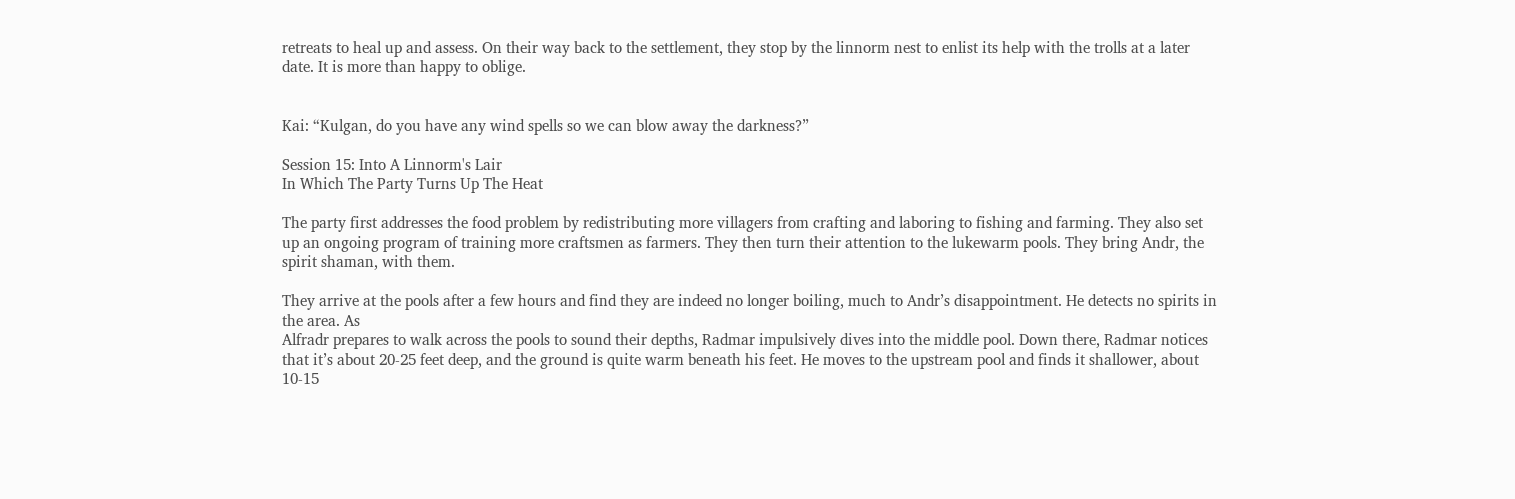retreats to heal up and assess. On their way back to the settlement, they stop by the linnorm nest to enlist its help with the trolls at a later date. It is more than happy to oblige.


Kai: “Kulgan, do you have any wind spells so we can blow away the darkness?”

Session 15: Into A Linnorm's Lair
In Which The Party Turns Up The Heat

The party first addresses the food problem by redistributing more villagers from crafting and laboring to fishing and farming. They also set up an ongoing program of training more craftsmen as farmers. They then turn their attention to the lukewarm pools. They bring Andr, the spirit shaman, with them.

They arrive at the pools after a few hours and find they are indeed no longer boiling, much to Andr’s disappointment. He detects no spirits in the area. As
Alfradr prepares to walk across the pools to sound their depths, Radmar impulsively dives into the middle pool. Down there, Radmar notices that it’s about 20-25 feet deep, and the ground is quite warm beneath his feet. He moves to the upstream pool and finds it shallower, about 10-15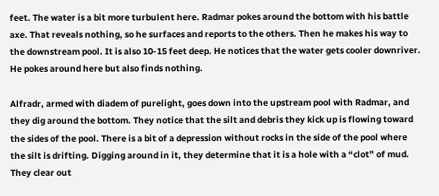feet. The water is a bit more turbulent here. Radmar pokes around the bottom with his battle axe. That reveals nothing, so he surfaces and reports to the others. Then he makes his way to the downstream pool. It is also 10-15 feet deep. He notices that the water gets cooler downriver. He pokes around here but also finds nothing.

Alfradr, armed with diadem of purelight, goes down into the upstream pool with Radmar, and they dig around the bottom. They notice that the silt and debris they kick up is flowing toward the sides of the pool. There is a bit of a depression without rocks in the side of the pool where the silt is drifting. Digging around in it, they determine that it is a hole with a “clot” of mud. They clear out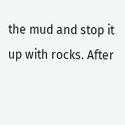the mud and stop it up with rocks. After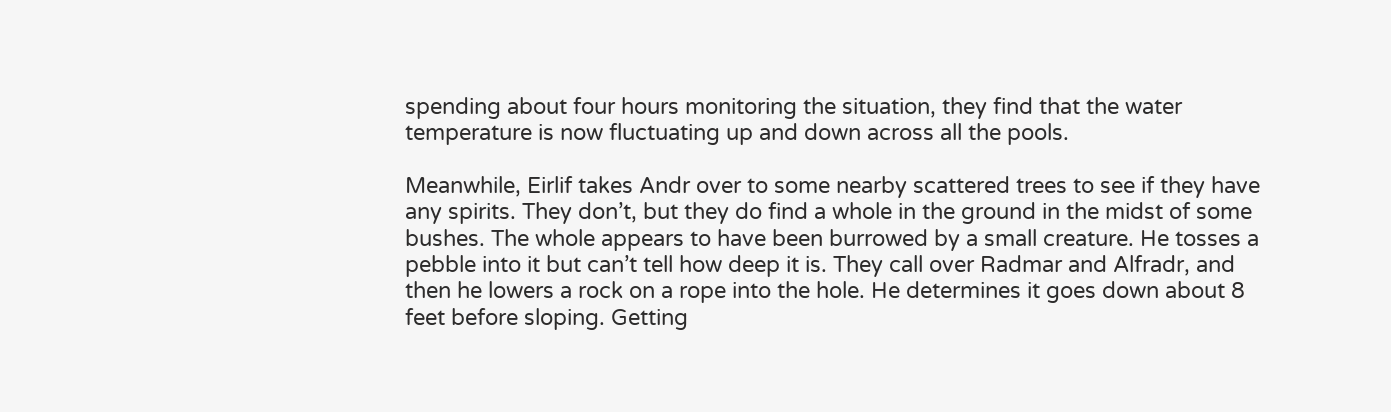spending about four hours monitoring the situation, they find that the water temperature is now fluctuating up and down across all the pools.

Meanwhile, Eirlif takes Andr over to some nearby scattered trees to see if they have any spirits. They don’t, but they do find a whole in the ground in the midst of some bushes. The whole appears to have been burrowed by a small creature. He tosses a pebble into it but can’t tell how deep it is. They call over Radmar and Alfradr, and then he lowers a rock on a rope into the hole. He determines it goes down about 8 feet before sloping. Getting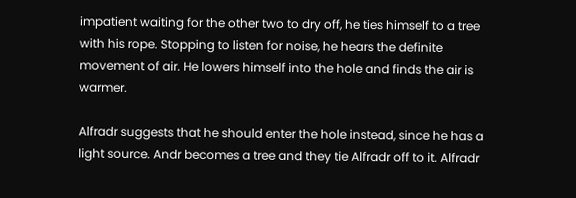impatient waiting for the other two to dry off, he ties himself to a tree with his rope. Stopping to listen for noise, he hears the definite movement of air. He lowers himself into the hole and finds the air is warmer.

Alfradr suggests that he should enter the hole instead, since he has a light source. Andr becomes a tree and they tie Alfradr off to it. Alfradr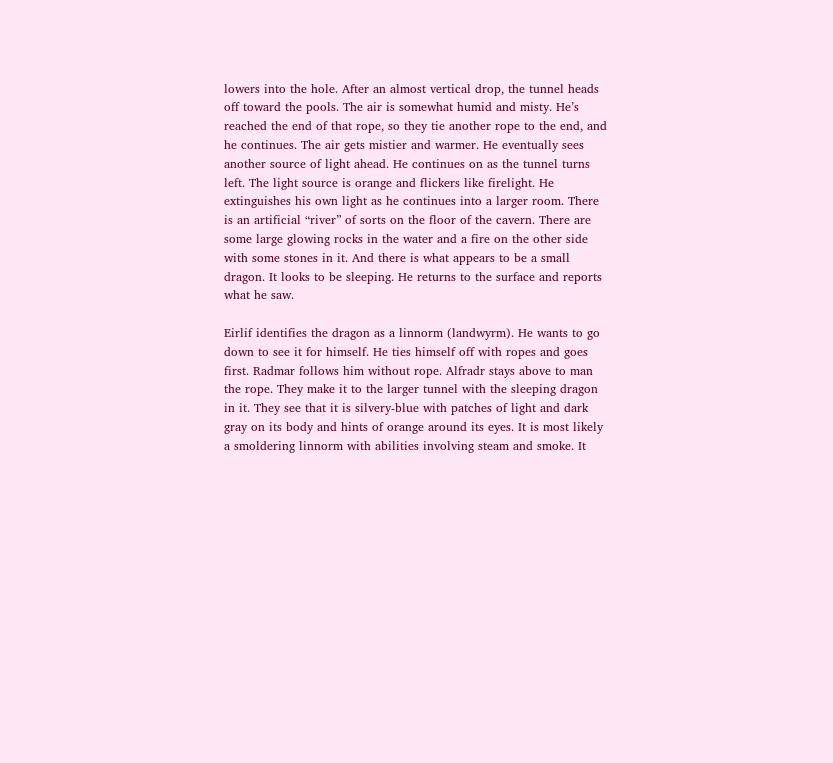lowers into the hole. After an almost vertical drop, the tunnel heads off toward the pools. The air is somewhat humid and misty. He’s reached the end of that rope, so they tie another rope to the end, and he continues. The air gets mistier and warmer. He eventually sees another source of light ahead. He continues on as the tunnel turns left. The light source is orange and flickers like firelight. He extinguishes his own light as he continues into a larger room. There is an artificial “river” of sorts on the floor of the cavern. There are some large glowing rocks in the water and a fire on the other side with some stones in it. And there is what appears to be a small dragon. It looks to be sleeping. He returns to the surface and reports what he saw.

Eirlif identifies the dragon as a linnorm (landwyrm). He wants to go down to see it for himself. He ties himself off with ropes and goes first. Radmar follows him without rope. Alfradr stays above to man the rope. They make it to the larger tunnel with the sleeping dragon in it. They see that it is silvery-blue with patches of light and dark gray on its body and hints of orange around its eyes. It is most likely a smoldering linnorm with abilities involving steam and smoke. It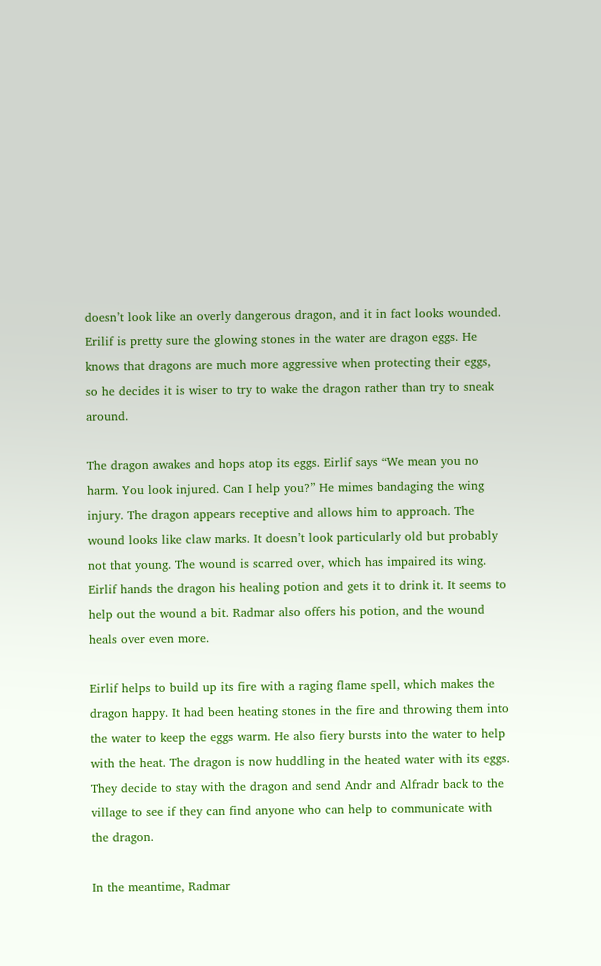doesn’t look like an overly dangerous dragon, and it in fact looks wounded. Erilif is pretty sure the glowing stones in the water are dragon eggs. He knows that dragons are much more aggressive when protecting their eggs, so he decides it is wiser to try to wake the dragon rather than try to sneak around.

The dragon awakes and hops atop its eggs. Eirlif says “We mean you no harm. You look injured. Can I help you?” He mimes bandaging the wing injury. The dragon appears receptive and allows him to approach. The wound looks like claw marks. It doesn’t look particularly old but probably not that young. The wound is scarred over, which has impaired its wing. Eirlif hands the dragon his healing potion and gets it to drink it. It seems to help out the wound a bit. Radmar also offers his potion, and the wound heals over even more.

Eirlif helps to build up its fire with a raging flame spell, which makes the dragon happy. It had been heating stones in the fire and throwing them into the water to keep the eggs warm. He also fiery bursts into the water to help with the heat. The dragon is now huddling in the heated water with its eggs. They decide to stay with the dragon and send Andr and Alfradr back to the village to see if they can find anyone who can help to communicate with the dragon.

In the meantime, Radmar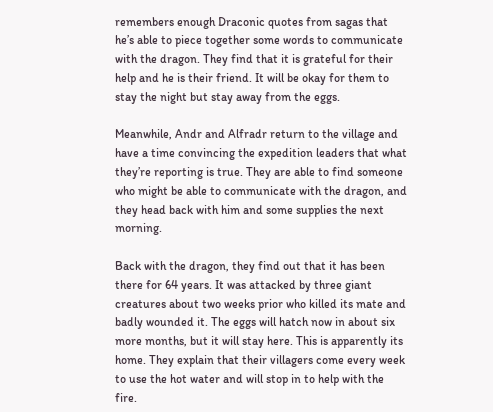remembers enough Draconic quotes from sagas that he’s able to piece together some words to communicate with the dragon. They find that it is grateful for their help and he is their friend. It will be okay for them to stay the night but stay away from the eggs.

Meanwhile, Andr and Alfradr return to the village and have a time convincing the expedition leaders that what they’re reporting is true. They are able to find someone who might be able to communicate with the dragon, and they head back with him and some supplies the next morning.

Back with the dragon, they find out that it has been there for 64 years. It was attacked by three giant creatures about two weeks prior who killed its mate and badly wounded it. The eggs will hatch now in about six more months, but it will stay here. This is apparently its home. They explain that their villagers come every week to use the hot water and will stop in to help with the fire.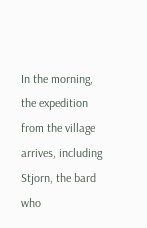In the morning, the expedition from the village arrives, including Stjorn, the bard who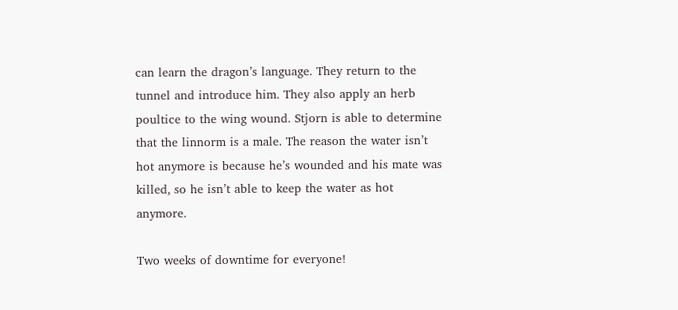can learn the dragon’s language. They return to the tunnel and introduce him. They also apply an herb poultice to the wing wound. Stjorn is able to determine that the linnorm is a male. The reason the water isn’t hot anymore is because he’s wounded and his mate was killed, so he isn’t able to keep the water as hot anymore.

Two weeks of downtime for everyone!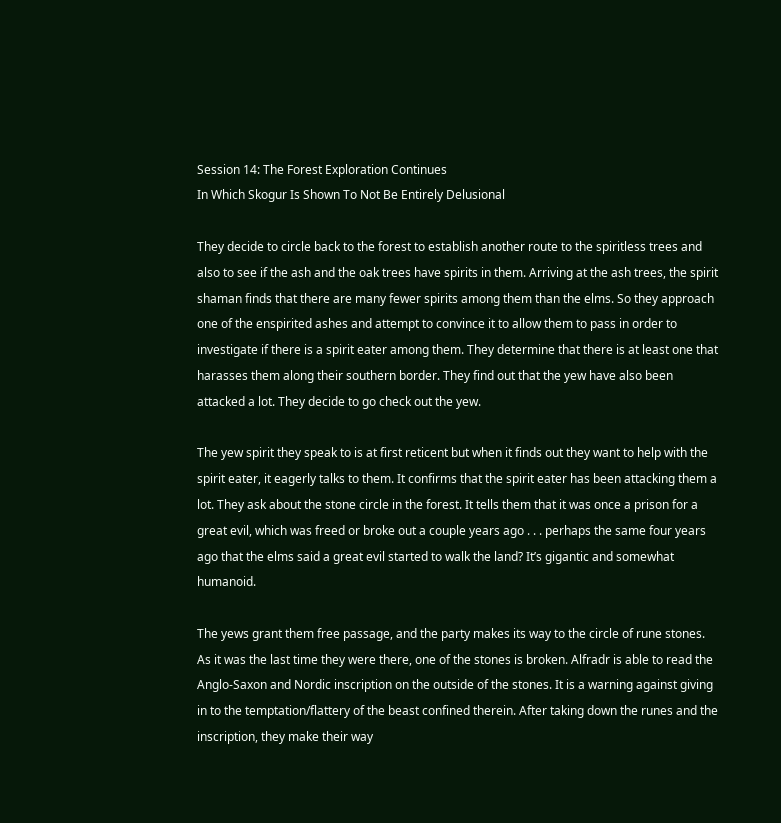Session 14: The Forest Exploration Continues
In Which Skogur Is Shown To Not Be Entirely Delusional

They decide to circle back to the forest to establish another route to the spiritless trees and also to see if the ash and the oak trees have spirits in them. Arriving at the ash trees, the spirit shaman finds that there are many fewer spirits among them than the elms. So they approach one of the enspirited ashes and attempt to convince it to allow them to pass in order to investigate if there is a spirit eater among them. They determine that there is at least one that harasses them along their southern border. They find out that the yew have also been attacked a lot. They decide to go check out the yew.

The yew spirit they speak to is at first reticent but when it finds out they want to help with the spirit eater, it eagerly talks to them. It confirms that the spirit eater has been attacking them a lot. They ask about the stone circle in the forest. It tells them that it was once a prison for a great evil, which was freed or broke out a couple years ago . . . perhaps the same four years ago that the elms said a great evil started to walk the land? It’s gigantic and somewhat humanoid.

The yews grant them free passage, and the party makes its way to the circle of rune stones. As it was the last time they were there, one of the stones is broken. Alfradr is able to read the Anglo-Saxon and Nordic inscription on the outside of the stones. It is a warning against giving in to the temptation/flattery of the beast confined therein. After taking down the runes and the inscription, they make their way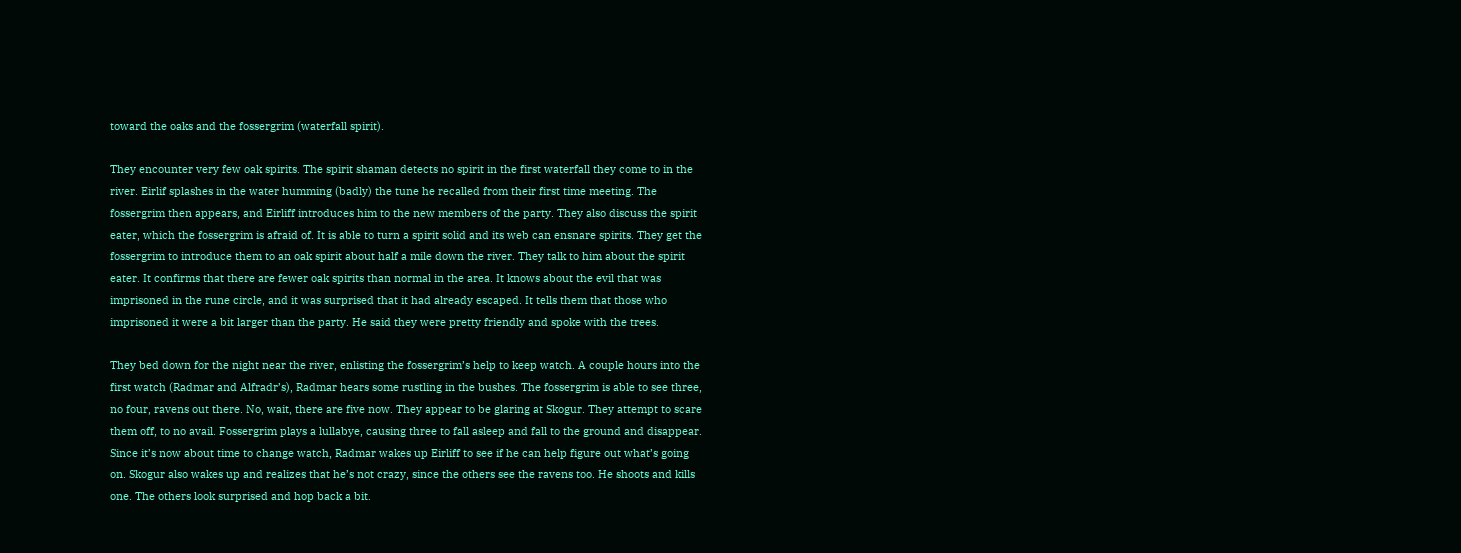toward the oaks and the fossergrim (waterfall spirit).

They encounter very few oak spirits. The spirit shaman detects no spirit in the first waterfall they come to in the river. Eirlif splashes in the water humming (badly) the tune he recalled from their first time meeting. The fossergrim then appears, and Eirliff introduces him to the new members of the party. They also discuss the spirit eater, which the fossergrim is afraid of. It is able to turn a spirit solid and its web can ensnare spirits. They get the fossergrim to introduce them to an oak spirit about half a mile down the river. They talk to him about the spirit eater. It confirms that there are fewer oak spirits than normal in the area. It knows about the evil that was imprisoned in the rune circle, and it was surprised that it had already escaped. It tells them that those who imprisoned it were a bit larger than the party. He said they were pretty friendly and spoke with the trees.

They bed down for the night near the river, enlisting the fossergrim’s help to keep watch. A couple hours into the first watch (Radmar and Alfradr’s), Radmar hears some rustling in the bushes. The fossergrim is able to see three, no four, ravens out there. No, wait, there are five now. They appear to be glaring at Skogur. They attempt to scare them off, to no avail. Fossergrim plays a lullabye, causing three to fall asleep and fall to the ground and disappear. Since it’s now about time to change watch, Radmar wakes up Eirliff to see if he can help figure out what’s going on. Skogur also wakes up and realizes that he’s not crazy, since the others see the ravens too. He shoots and kills one. The others look surprised and hop back a bit.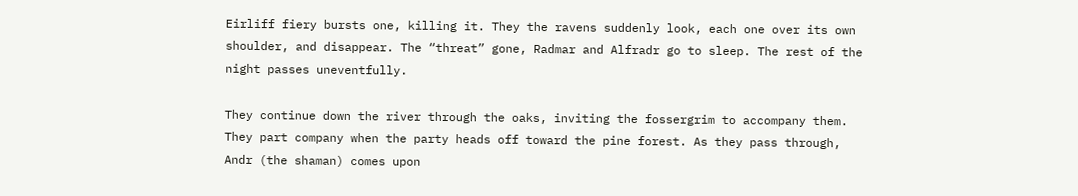Eirliff fiery bursts one, killing it. They the ravens suddenly look, each one over its own shoulder, and disappear. The “threat” gone, Radmar and Alfradr go to sleep. The rest of the night passes uneventfully.

They continue down the river through the oaks, inviting the fossergrim to accompany them. They part company when the party heads off toward the pine forest. As they pass through, Andr (the shaman) comes upon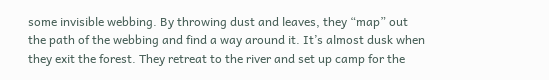some invisible webbing. By throwing dust and leaves, they “map” out the path of the webbing and find a way around it. It’s almost dusk when they exit the forest. They retreat to the river and set up camp for the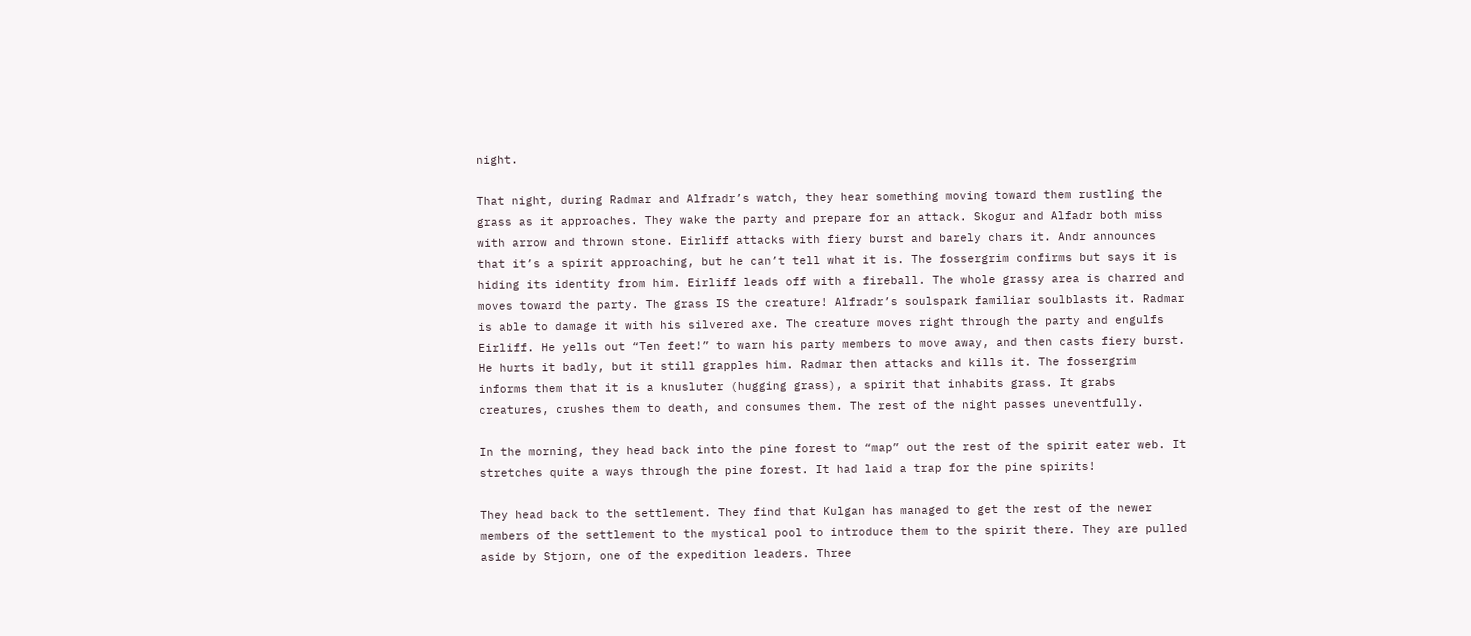night.

That night, during Radmar and Alfradr’s watch, they hear something moving toward them rustling the grass as it approaches. They wake the party and prepare for an attack. Skogur and Alfadr both miss with arrow and thrown stone. Eirliff attacks with fiery burst and barely chars it. Andr announces that it’s a spirit approaching, but he can’t tell what it is. The fossergrim confirms but says it is hiding its identity from him. Eirliff leads off with a fireball. The whole grassy area is charred and moves toward the party. The grass IS the creature! Alfradr’s soulspark familiar soulblasts it. Radmar is able to damage it with his silvered axe. The creature moves right through the party and engulfs Eirliff. He yells out “Ten feet!” to warn his party members to move away, and then casts fiery burst. He hurts it badly, but it still grapples him. Radmar then attacks and kills it. The fossergrim informs them that it is a knusluter (hugging grass), a spirit that inhabits grass. It grabs creatures, crushes them to death, and consumes them. The rest of the night passes uneventfully.

In the morning, they head back into the pine forest to “map” out the rest of the spirit eater web. It stretches quite a ways through the pine forest. It had laid a trap for the pine spirits!

They head back to the settlement. They find that Kulgan has managed to get the rest of the newer members of the settlement to the mystical pool to introduce them to the spirit there. They are pulled aside by Stjorn, one of the expedition leaders. Three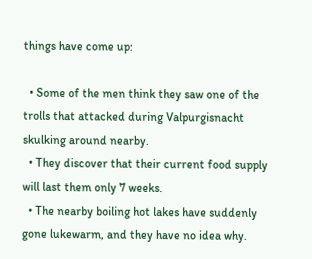things have come up:

  • Some of the men think they saw one of the trolls that attacked during Valpurgisnacht skulking around nearby.
  • They discover that their current food supply will last them only 7 weeks.
  • The nearby boiling hot lakes have suddenly gone lukewarm, and they have no idea why.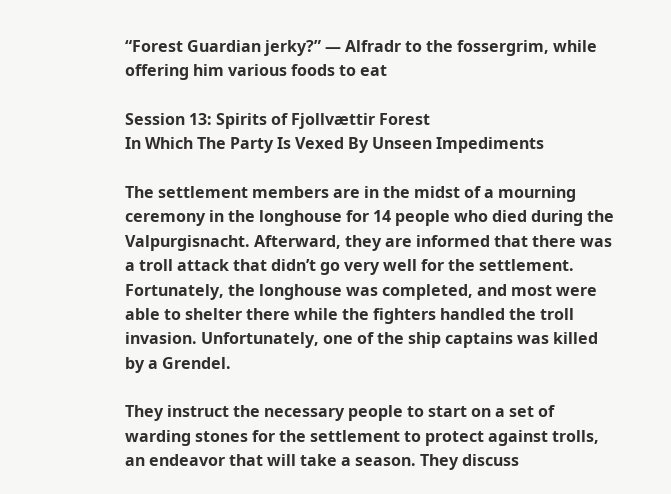“Forest Guardian jerky?” — Alfradr to the fossergrim, while offering him various foods to eat

Session 13: Spirits of Fjollvættir Forest
In Which The Party Is Vexed By Unseen Impediments

The settlement members are in the midst of a mourning ceremony in the longhouse for 14 people who died during the Valpurgisnacht. Afterward, they are informed that there was a troll attack that didn’t go very well for the settlement. Fortunately, the longhouse was completed, and most were able to shelter there while the fighters handled the troll invasion. Unfortunately, one of the ship captains was killed by a Grendel.

They instruct the necessary people to start on a set of warding stones for the settlement to protect against trolls, an endeavor that will take a season. They discuss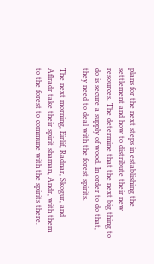plans for the next steps in establishing the settlement and how to distribute their new resources. The determine that the next big thing to do is secure a supply of wood. In order to do that, they need to deal with the forest spirits.

The next morning, Eirlif, Radnar, Skogur, and Aflradr take their spirit shaman, Andr, with them to the forest to commune with the spirits there.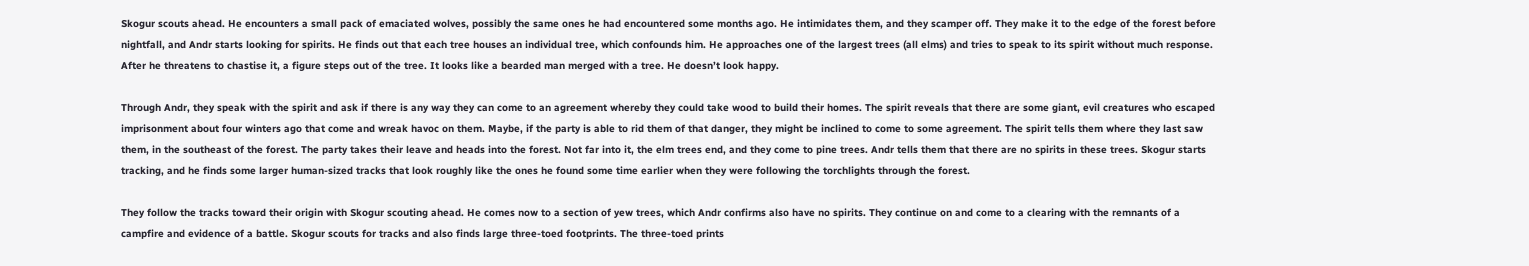Skogur scouts ahead. He encounters a small pack of emaciated wolves, possibly the same ones he had encountered some months ago. He intimidates them, and they scamper off. They make it to the edge of the forest before nightfall, and Andr starts looking for spirits. He finds out that each tree houses an individual tree, which confounds him. He approaches one of the largest trees (all elms) and tries to speak to its spirit without much response. After he threatens to chastise it, a figure steps out of the tree. It looks like a bearded man merged with a tree. He doesn’t look happy.

Through Andr, they speak with the spirit and ask if there is any way they can come to an agreement whereby they could take wood to build their homes. The spirit reveals that there are some giant, evil creatures who escaped imprisonment about four winters ago that come and wreak havoc on them. Maybe, if the party is able to rid them of that danger, they might be inclined to come to some agreement. The spirit tells them where they last saw them, in the southeast of the forest. The party takes their leave and heads into the forest. Not far into it, the elm trees end, and they come to pine trees. Andr tells them that there are no spirits in these trees. Skogur starts tracking, and he finds some larger human-sized tracks that look roughly like the ones he found some time earlier when they were following the torchlights through the forest.

They follow the tracks toward their origin with Skogur scouting ahead. He comes now to a section of yew trees, which Andr confirms also have no spirits. They continue on and come to a clearing with the remnants of a campfire and evidence of a battle. Skogur scouts for tracks and also finds large three-toed footprints. The three-toed prints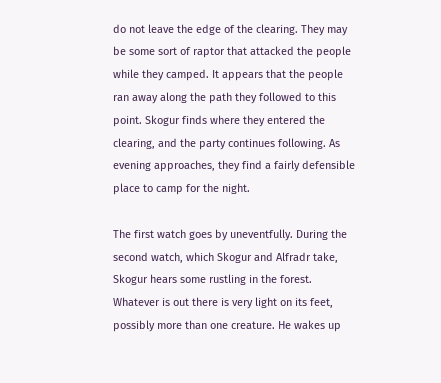do not leave the edge of the clearing. They may be some sort of raptor that attacked the people while they camped. It appears that the people ran away along the path they followed to this point. Skogur finds where they entered the clearing, and the party continues following. As evening approaches, they find a fairly defensible place to camp for the night.

The first watch goes by uneventfully. During the second watch, which Skogur and Alfradr take, Skogur hears some rustling in the forest. Whatever is out there is very light on its feet, possibly more than one creature. He wakes up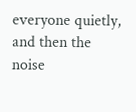everyone quietly, and then the noise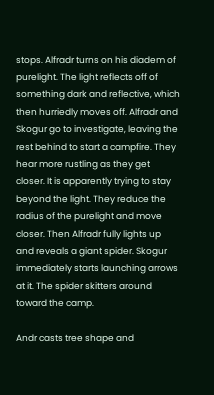stops. Alfradr turns on his diadem of purelight. The light reflects off of something dark and reflective, which then hurriedly moves off. Alfradr and Skogur go to investigate, leaving the rest behind to start a campfire. They hear more rustling as they get closer. It is apparently trying to stay beyond the light. They reduce the radius of the purelight and move closer. Then Alfradr fully lights up and reveals a giant spider. Skogur immediately starts launching arrows at it. The spider skitters around toward the camp.

Andr casts tree shape and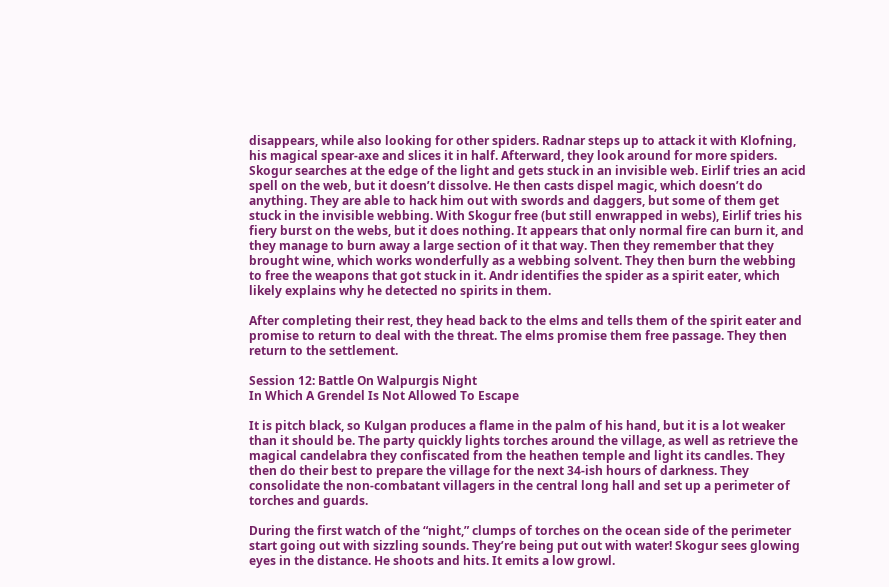disappears, while also looking for other spiders. Radnar steps up to attack it with Klofning, his magical spear-axe and slices it in half. Afterward, they look around for more spiders. Skogur searches at the edge of the light and gets stuck in an invisible web. Eirlif tries an acid spell on the web, but it doesn’t dissolve. He then casts dispel magic, which doesn’t do anything. They are able to hack him out with swords and daggers, but some of them get stuck in the invisible webbing. With Skogur free (but still enwrapped in webs), Eirlif tries his fiery burst on the webs, but it does nothing. It appears that only normal fire can burn it, and they manage to burn away a large section of it that way. Then they remember that they brought wine, which works wonderfully as a webbing solvent. They then burn the webbing to free the weapons that got stuck in it. Andr identifies the spider as a spirit eater, which likely explains why he detected no spirits in them.

After completing their rest, they head back to the elms and tells them of the spirit eater and promise to return to deal with the threat. The elms promise them free passage. They then return to the settlement.

Session 12: Battle On Walpurgis Night
In Which A Grendel Is Not Allowed To Escape

It is pitch black, so Kulgan produces a flame in the palm of his hand, but it is a lot weaker than it should be. The party quickly lights torches around the village, as well as retrieve the magical candelabra they confiscated from the heathen temple and light its candles. They then do their best to prepare the village for the next 34-ish hours of darkness. They consolidate the non-combatant villagers in the central long hall and set up a perimeter of torches and guards.

During the first watch of the “night,” clumps of torches on the ocean side of the perimeter start going out with sizzling sounds. They’re being put out with water! Skogur sees glowing eyes in the distance. He shoots and hits. It emits a low growl.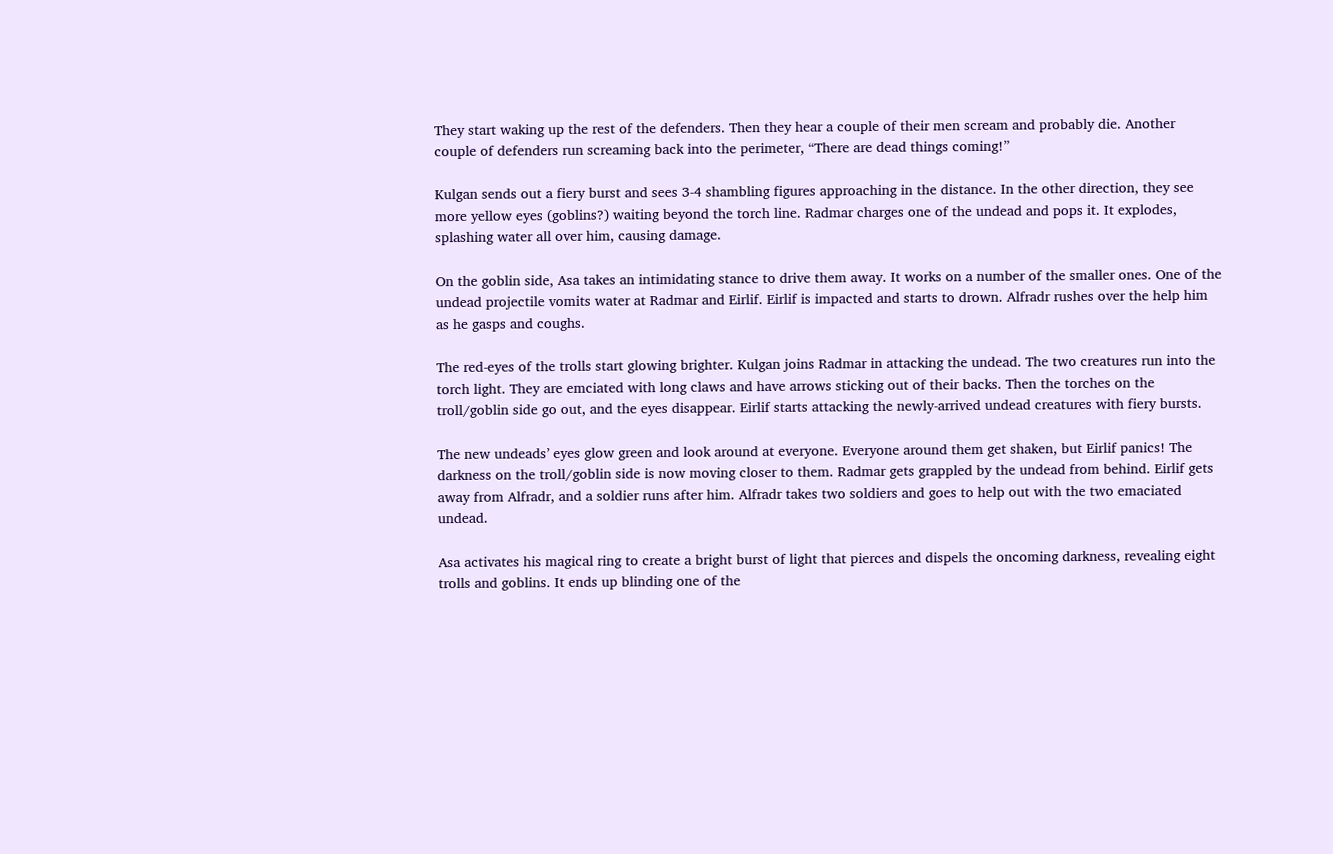They start waking up the rest of the defenders. Then they hear a couple of their men scream and probably die. Another couple of defenders run screaming back into the perimeter, “There are dead things coming!”

Kulgan sends out a fiery burst and sees 3-4 shambling figures approaching in the distance. In the other direction, they see more yellow eyes (goblins?) waiting beyond the torch line. Radmar charges one of the undead and pops it. It explodes, splashing water all over him, causing damage.

On the goblin side, Asa takes an intimidating stance to drive them away. It works on a number of the smaller ones. One of the undead projectile vomits water at Radmar and Eirlif. Eirlif is impacted and starts to drown. Alfradr rushes over the help him as he gasps and coughs.

The red-eyes of the trolls start glowing brighter. Kulgan joins Radmar in attacking the undead. The two creatures run into the torch light. They are emciated with long claws and have arrows sticking out of their backs. Then the torches on the troll/goblin side go out, and the eyes disappear. Eirlif starts attacking the newly-arrived undead creatures with fiery bursts.

The new undeads’ eyes glow green and look around at everyone. Everyone around them get shaken, but Eirlif panics! The darkness on the troll/goblin side is now moving closer to them. Radmar gets grappled by the undead from behind. Eirlif gets away from Alfradr, and a soldier runs after him. Alfradr takes two soldiers and goes to help out with the two emaciated undead.

Asa activates his magical ring to create a bright burst of light that pierces and dispels the oncoming darkness, revealing eight trolls and goblins. It ends up blinding one of the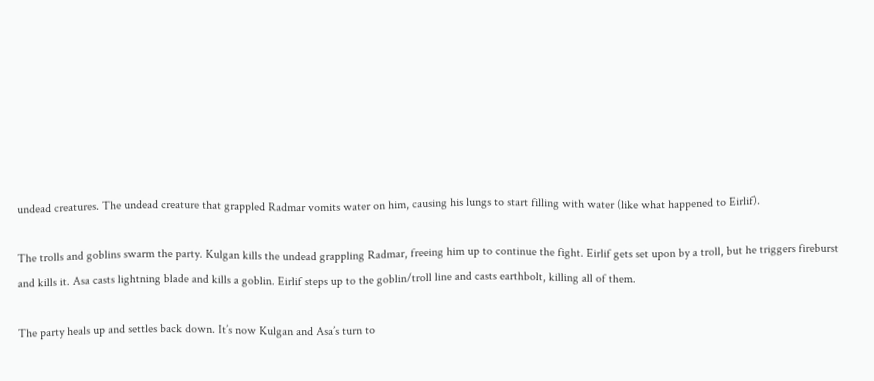undead creatures. The undead creature that grappled Radmar vomits water on him, causing his lungs to start filling with water (like what happened to Eirlif).

The trolls and goblins swarm the party. Kulgan kills the undead grappling Radmar, freeing him up to continue the fight. Eirlif gets set upon by a troll, but he triggers fireburst and kills it. Asa casts lightning blade and kills a goblin. Eirlif steps up to the goblin/troll line and casts earthbolt, killing all of them.

The party heals up and settles back down. It’s now Kulgan and Asa’s turn to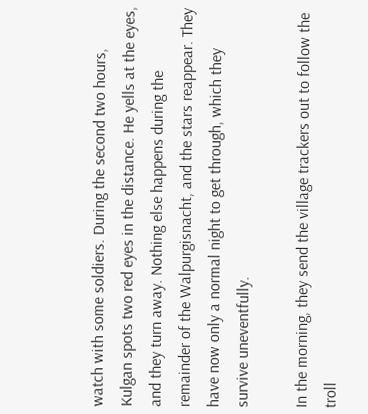watch with some soldiers. During the second two hours, Kulgan spots two red eyes in the distance. He yells at the eyes, and they turn away. Nothing else happens during the remainder of the Walpurgisnacht, and the stars reappear. They have now only a normal night to get through, which they survive uneventfully.

In the morning, they send the village trackers out to follow the troll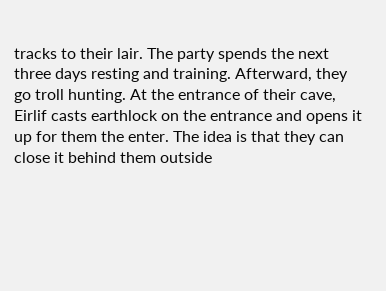tracks to their lair. The party spends the next three days resting and training. Afterward, they go troll hunting. At the entrance of their cave, Eirlif casts earthlock on the entrance and opens it up for them the enter. The idea is that they can close it behind them outside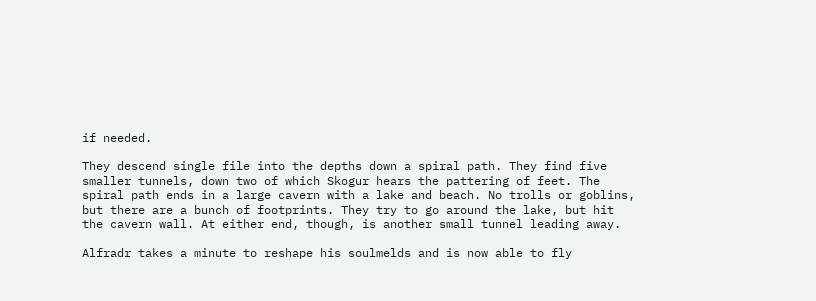if needed.

They descend single file into the depths down a spiral path. They find five smaller tunnels, down two of which Skogur hears the pattering of feet. The spiral path ends in a large cavern with a lake and beach. No trolls or goblins, but there are a bunch of footprints. They try to go around the lake, but hit the cavern wall. At either end, though, is another small tunnel leading away.

Alfradr takes a minute to reshape his soulmelds and is now able to fly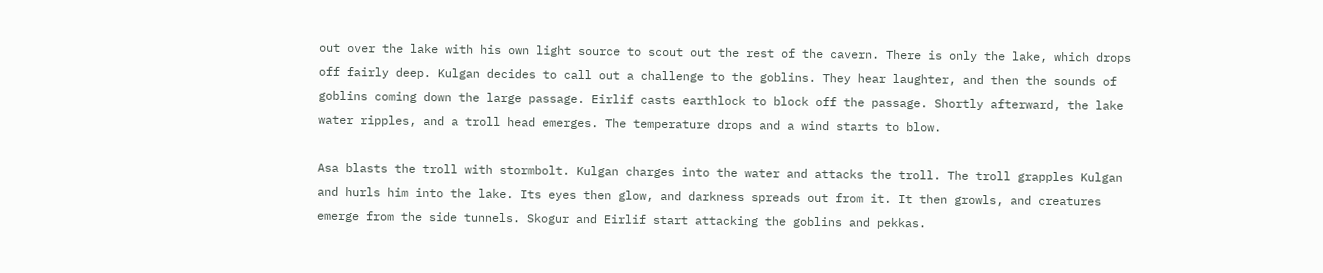out over the lake with his own light source to scout out the rest of the cavern. There is only the lake, which drops off fairly deep. Kulgan decides to call out a challenge to the goblins. They hear laughter, and then the sounds of goblins coming down the large passage. Eirlif casts earthlock to block off the passage. Shortly afterward, the lake water ripples, and a troll head emerges. The temperature drops and a wind starts to blow.

Asa blasts the troll with stormbolt. Kulgan charges into the water and attacks the troll. The troll grapples Kulgan and hurls him into the lake. Its eyes then glow, and darkness spreads out from it. It then growls, and creatures emerge from the side tunnels. Skogur and Eirlif start attacking the goblins and pekkas.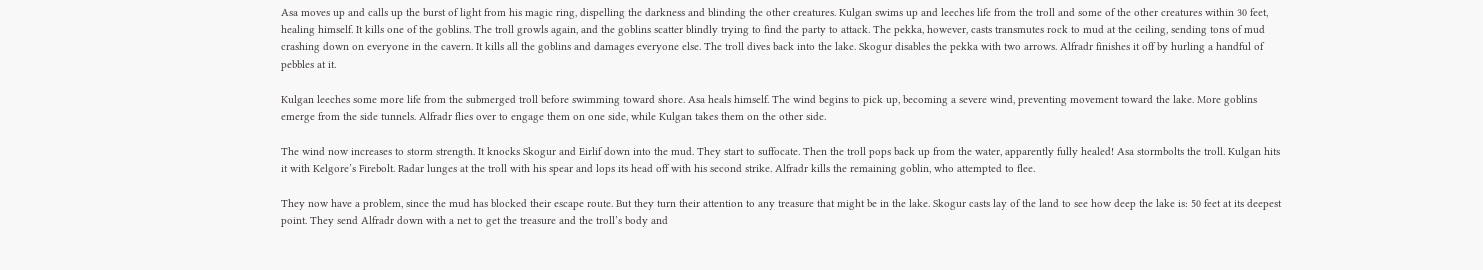Asa moves up and calls up the burst of light from his magic ring, dispelling the darkness and blinding the other creatures. Kulgan swims up and leeches life from the troll and some of the other creatures within 30 feet, healing himself. It kills one of the goblins. The troll growls again, and the goblins scatter blindly trying to find the party to attack. The pekka, however, casts transmutes rock to mud at the ceiling, sending tons of mud crashing down on everyone in the cavern. It kills all the goblins and damages everyone else. The troll dives back into the lake. Skogur disables the pekka with two arrows. Alfradr finishes it off by hurling a handful of pebbles at it.

Kulgan leeches some more life from the submerged troll before swimming toward shore. Asa heals himself. The wind begins to pick up, becoming a severe wind, preventing movement toward the lake. More goblins emerge from the side tunnels. Alfradr flies over to engage them on one side, while Kulgan takes them on the other side.

The wind now increases to storm strength. It knocks Skogur and Eirlif down into the mud. They start to suffocate. Then the troll pops back up from the water, apparently fully healed! Asa stormbolts the troll. Kulgan hits it with Kelgore’s Firebolt. Radar lunges at the troll with his spear and lops its head off with his second strike. Alfradr kills the remaining goblin, who attempted to flee.

They now have a problem, since the mud has blocked their escape route. But they turn their attention to any treasure that might be in the lake. Skogur casts lay of the land to see how deep the lake is: 50 feet at its deepest point. They send Alfradr down with a net to get the treasure and the troll’s body and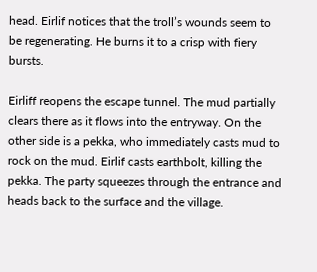head. Eirlif notices that the troll’s wounds seem to be regenerating. He burns it to a crisp with fiery bursts.

Eirliff reopens the escape tunnel. The mud partially clears there as it flows into the entryway. On the other side is a pekka, who immediately casts mud to rock on the mud. Eirlif casts earthbolt, killing the pekka. The party squeezes through the entrance and heads back to the surface and the village.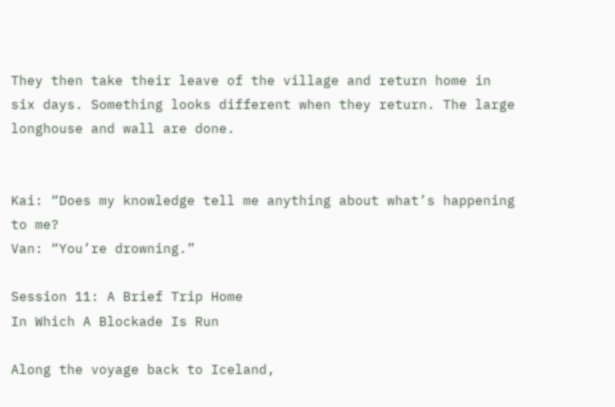They then take their leave of the village and return home in six days. Something looks different when they return. The large longhouse and wall are done.


Kai: “Does my knowledge tell me anything about what’s happening to me?
Van: “You’re drowning.”

Session 11: A Brief Trip Home
In Which A Blockade Is Run

Along the voyage back to Iceland,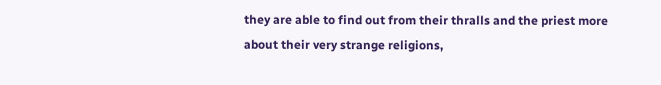they are able to find out from their thralls and the priest more about their very strange religions,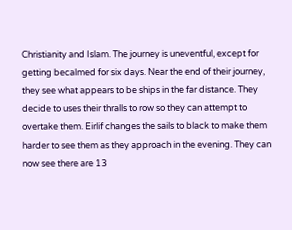Christianity and Islam. The journey is uneventful, except for getting becalmed for six days. Near the end of their journey, they see what appears to be ships in the far distance. They decide to uses their thralls to row so they can attempt to overtake them. Eirlif changes the sails to black to make them harder to see them as they approach in the evening. They can now see there are 13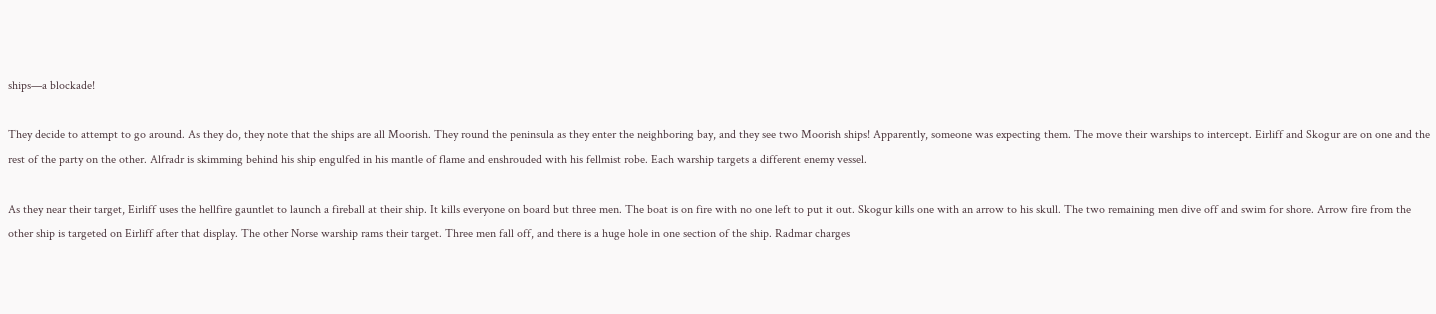ships—a blockade!

They decide to attempt to go around. As they do, they note that the ships are all Moorish. They round the peninsula as they enter the neighboring bay, and they see two Moorish ships! Apparently, someone was expecting them. The move their warships to intercept. Eirliff and Skogur are on one and the rest of the party on the other. Alfradr is skimming behind his ship engulfed in his mantle of flame and enshrouded with his fellmist robe. Each warship targets a different enemy vessel.

As they near their target, Eirliff uses the hellfire gauntlet to launch a fireball at their ship. It kills everyone on board but three men. The boat is on fire with no one left to put it out. Skogur kills one with an arrow to his skull. The two remaining men dive off and swim for shore. Arrow fire from the other ship is targeted on Eirliff after that display. The other Norse warship rams their target. Three men fall off, and there is a huge hole in one section of the ship. Radmar charges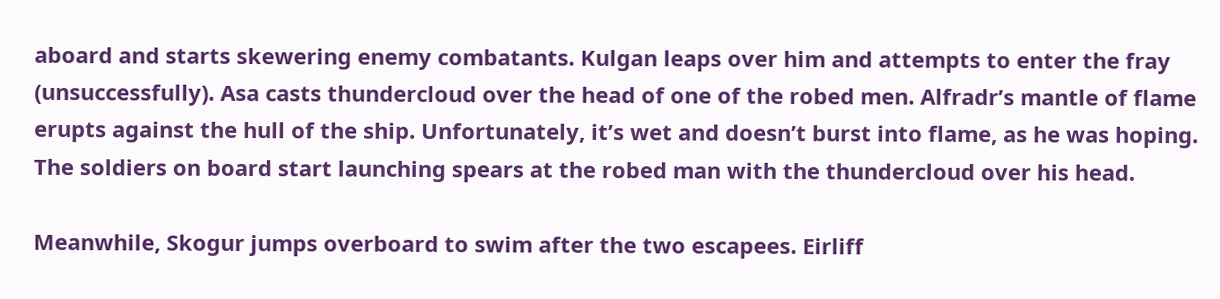aboard and starts skewering enemy combatants. Kulgan leaps over him and attempts to enter the fray (unsuccessfully). Asa casts thundercloud over the head of one of the robed men. Alfradr’s mantle of flame erupts against the hull of the ship. Unfortunately, it’s wet and doesn’t burst into flame, as he was hoping. The soldiers on board start launching spears at the robed man with the thundercloud over his head.

Meanwhile, Skogur jumps overboard to swim after the two escapees. Eirliff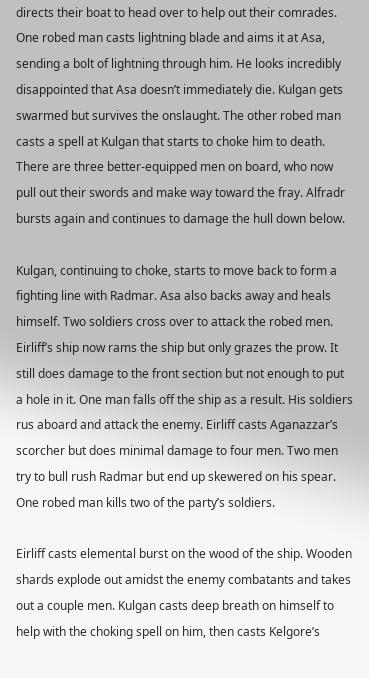directs their boat to head over to help out their comrades. One robed man casts lightning blade and aims it at Asa, sending a bolt of lightning through him. He looks incredibly disappointed that Asa doesn’t immediately die. Kulgan gets swarmed but survives the onslaught. The other robed man casts a spell at Kulgan that starts to choke him to death. There are three better-equipped men on board, who now pull out their swords and make way toward the fray. Alfradr bursts again and continues to damage the hull down below.

Kulgan, continuing to choke, starts to move back to form a fighting line with Radmar. Asa also backs away and heals himself. Two soldiers cross over to attack the robed men. Eirliff’s ship now rams the ship but only grazes the prow. It still does damage to the front section but not enough to put a hole in it. One man falls off the ship as a result. His soldiers rus aboard and attack the enemy. Eirliff casts Aganazzar’s scorcher but does minimal damage to four men. Two men try to bull rush Radmar but end up skewered on his spear. One robed man kills two of the party’s soldiers.

Eirliff casts elemental burst on the wood of the ship. Wooden shards explode out amidst the enemy combatants and takes out a couple men. Kulgan casts deep breath on himself to help with the choking spell on him, then casts Kelgore’s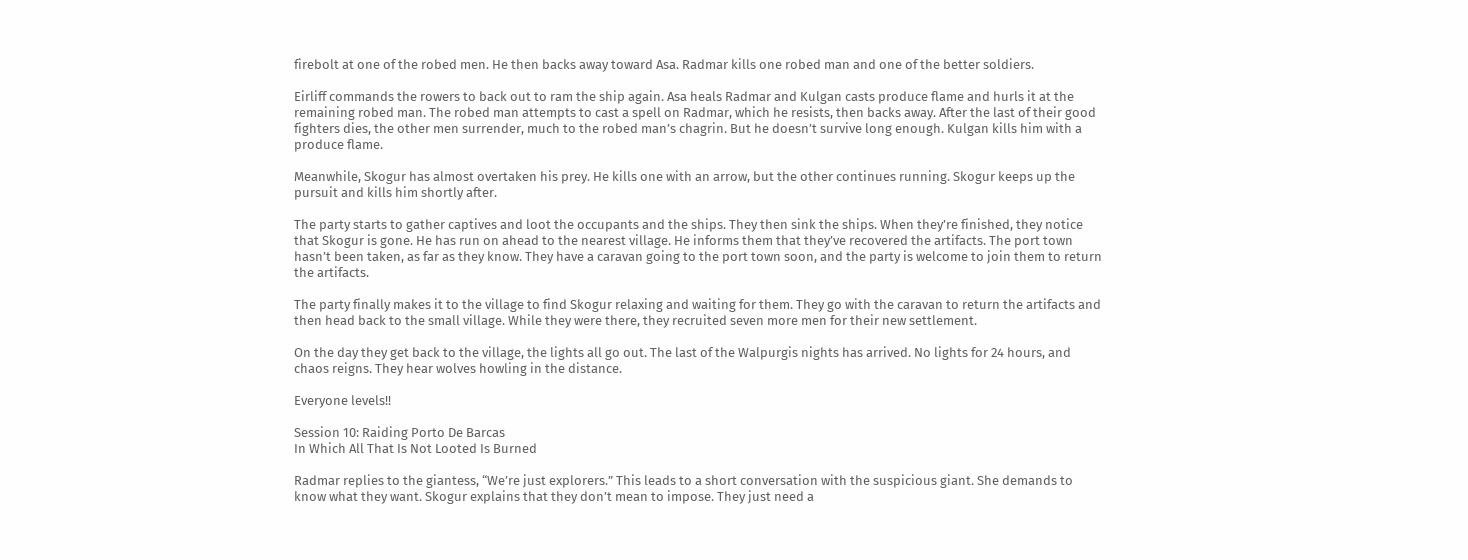firebolt at one of the robed men. He then backs away toward Asa. Radmar kills one robed man and one of the better soldiers.

Eirliff commands the rowers to back out to ram the ship again. Asa heals Radmar and Kulgan casts produce flame and hurls it at the remaining robed man. The robed man attempts to cast a spell on Radmar, which he resists, then backs away. After the last of their good fighters dies, the other men surrender, much to the robed man’s chagrin. But he doesn’t survive long enough. Kulgan kills him with a produce flame.

Meanwhile, Skogur has almost overtaken his prey. He kills one with an arrow, but the other continues running. Skogur keeps up the pursuit and kills him shortly after.

The party starts to gather captives and loot the occupants and the ships. They then sink the ships. When they’re finished, they notice that Skogur is gone. He has run on ahead to the nearest village. He informs them that they’ve recovered the artifacts. The port town hasn’t been taken, as far as they know. They have a caravan going to the port town soon, and the party is welcome to join them to return the artifacts.

The party finally makes it to the village to find Skogur relaxing and waiting for them. They go with the caravan to return the artifacts and then head back to the small village. While they were there, they recruited seven more men for their new settlement.

On the day they get back to the village, the lights all go out. The last of the Walpurgis nights has arrived. No lights for 24 hours, and chaos reigns. They hear wolves howling in the distance.

Everyone levels!!

Session 10: Raiding Porto De Barcas
In Which All That Is Not Looted Is Burned

Radmar replies to the giantess, “We’re just explorers.” This leads to a short conversation with the suspicious giant. She demands to know what they want. Skogur explains that they don’t mean to impose. They just need a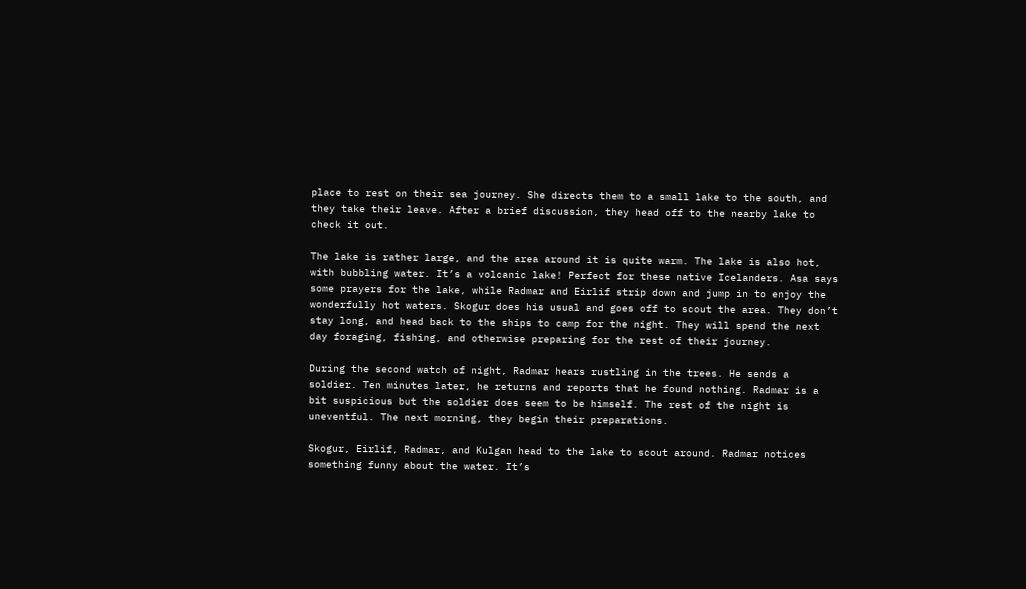place to rest on their sea journey. She directs them to a small lake to the south, and they take their leave. After a brief discussion, they head off to the nearby lake to check it out.

The lake is rather large, and the area around it is quite warm. The lake is also hot, with bubbling water. It’s a volcanic lake! Perfect for these native Icelanders. Asa says some prayers for the lake, while Radmar and Eirlif strip down and jump in to enjoy the wonderfully hot waters. Skogur does his usual and goes off to scout the area. They don’t stay long, and head back to the ships to camp for the night. They will spend the next day foraging, fishing, and otherwise preparing for the rest of their journey.

During the second watch of night, Radmar hears rustling in the trees. He sends a soldier. Ten minutes later, he returns and reports that he found nothing. Radmar is a bit suspicious but the soldier does seem to be himself. The rest of the night is uneventful. The next morning, they begin their preparations.

Skogur, Eirlif, Radmar, and Kulgan head to the lake to scout around. Radmar notices something funny about the water. It’s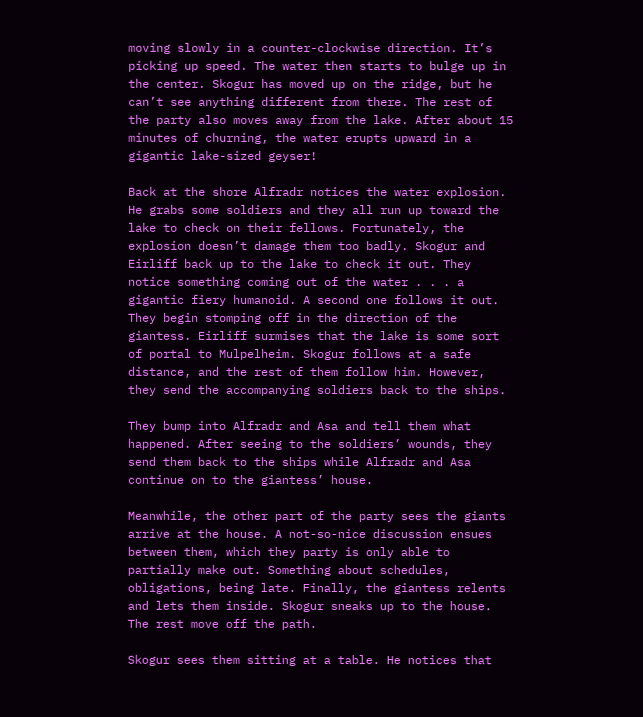moving slowly in a counter-clockwise direction. It’s picking up speed. The water then starts to bulge up in the center. Skogur has moved up on the ridge, but he can’t see anything different from there. The rest of the party also moves away from the lake. After about 15 minutes of churning, the water erupts upward in a gigantic lake-sized geyser!

Back at the shore Alfradr notices the water explosion. He grabs some soldiers and they all run up toward the lake to check on their fellows. Fortunately, the explosion doesn’t damage them too badly. Skogur and Eirliff back up to the lake to check it out. They notice something coming out of the water . . . a gigantic fiery humanoid. A second one follows it out. They begin stomping off in the direction of the giantess. Eirliff surmises that the lake is some sort of portal to Mulpelheim. Skogur follows at a safe distance, and the rest of them follow him. However, they send the accompanying soldiers back to the ships.

They bump into Alfradr and Asa and tell them what happened. After seeing to the soldiers’ wounds, they send them back to the ships while Alfradr and Asa continue on to the giantess’ house.

Meanwhile, the other part of the party sees the giants arrive at the house. A not-so-nice discussion ensues between them, which they party is only able to partially make out. Something about schedules, obligations, being late. Finally, the giantess relents and lets them inside. Skogur sneaks up to the house. The rest move off the path.

Skogur sees them sitting at a table. He notices that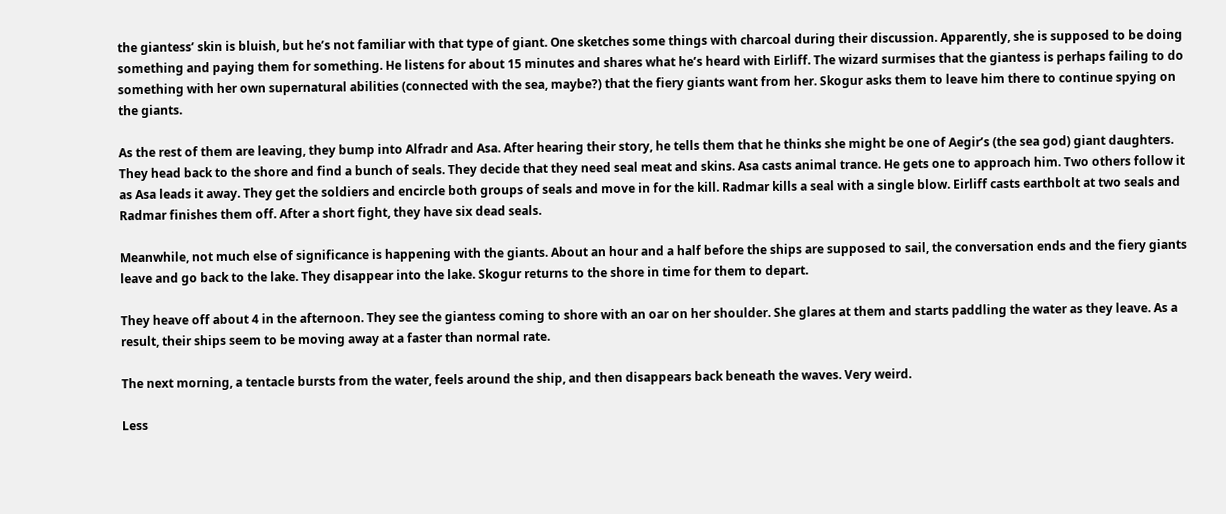the giantess’ skin is bluish, but he’s not familiar with that type of giant. One sketches some things with charcoal during their discussion. Apparently, she is supposed to be doing something and paying them for something. He listens for about 15 minutes and shares what he’s heard with Eirliff. The wizard surmises that the giantess is perhaps failing to do something with her own supernatural abilities (connected with the sea, maybe?) that the fiery giants want from her. Skogur asks them to leave him there to continue spying on the giants.

As the rest of them are leaving, they bump into Alfradr and Asa. After hearing their story, he tells them that he thinks she might be one of Aegir’s (the sea god) giant daughters. They head back to the shore and find a bunch of seals. They decide that they need seal meat and skins. Asa casts animal trance. He gets one to approach him. Two others follow it as Asa leads it away. They get the soldiers and encircle both groups of seals and move in for the kill. Radmar kills a seal with a single blow. Eirliff casts earthbolt at two seals and Radmar finishes them off. After a short fight, they have six dead seals.

Meanwhile, not much else of significance is happening with the giants. About an hour and a half before the ships are supposed to sail, the conversation ends and the fiery giants leave and go back to the lake. They disappear into the lake. Skogur returns to the shore in time for them to depart.

They heave off about 4 in the afternoon. They see the giantess coming to shore with an oar on her shoulder. She glares at them and starts paddling the water as they leave. As a result, their ships seem to be moving away at a faster than normal rate.

The next morning, a tentacle bursts from the water, feels around the ship, and then disappears back beneath the waves. Very weird.

Less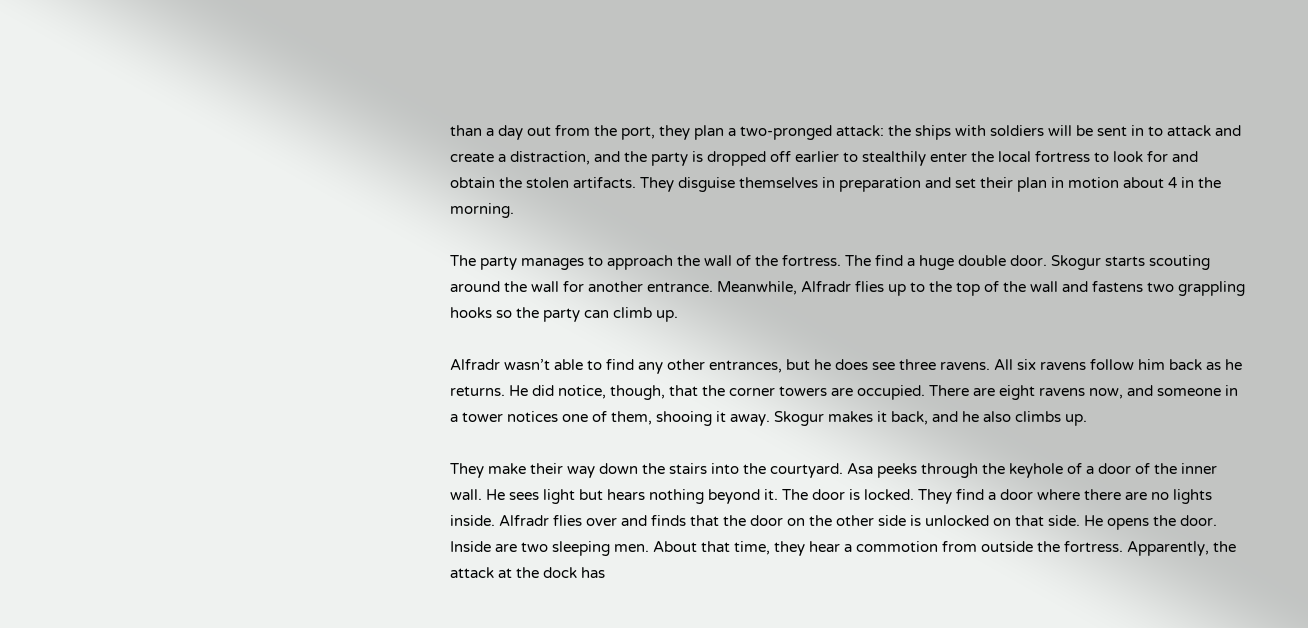than a day out from the port, they plan a two-pronged attack: the ships with soldiers will be sent in to attack and create a distraction, and the party is dropped off earlier to stealthily enter the local fortress to look for and obtain the stolen artifacts. They disguise themselves in preparation and set their plan in motion about 4 in the morning.

The party manages to approach the wall of the fortress. The find a huge double door. Skogur starts scouting around the wall for another entrance. Meanwhile, Alfradr flies up to the top of the wall and fastens two grappling hooks so the party can climb up.

Alfradr wasn’t able to find any other entrances, but he does see three ravens. All six ravens follow him back as he returns. He did notice, though, that the corner towers are occupied. There are eight ravens now, and someone in a tower notices one of them, shooing it away. Skogur makes it back, and he also climbs up.

They make their way down the stairs into the courtyard. Asa peeks through the keyhole of a door of the inner wall. He sees light but hears nothing beyond it. The door is locked. They find a door where there are no lights inside. Alfradr flies over and finds that the door on the other side is unlocked on that side. He opens the door. Inside are two sleeping men. About that time, they hear a commotion from outside the fortress. Apparently, the attack at the dock has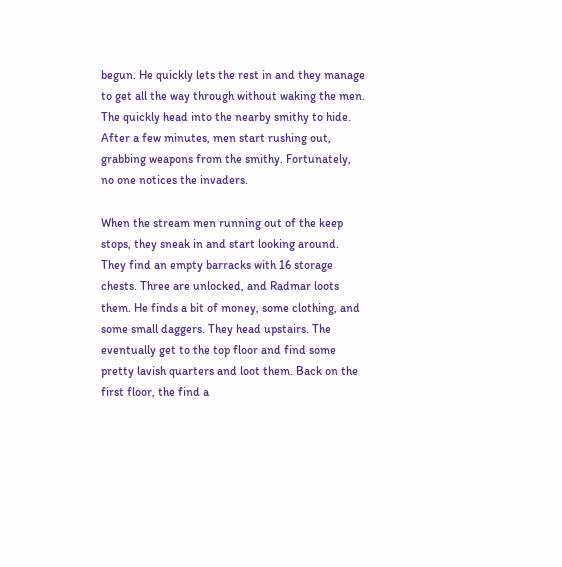begun. He quickly lets the rest in and they manage to get all the way through without waking the men. The quickly head into the nearby smithy to hide. After a few minutes, men start rushing out, grabbing weapons from the smithy. Fortunately, no one notices the invaders.

When the stream men running out of the keep stops, they sneak in and start looking around. They find an empty barracks with 16 storage chests. Three are unlocked, and Radmar loots them. He finds a bit of money, some clothing, and some small daggers. They head upstairs. The eventually get to the top floor and find some pretty lavish quarters and loot them. Back on the first floor, the find a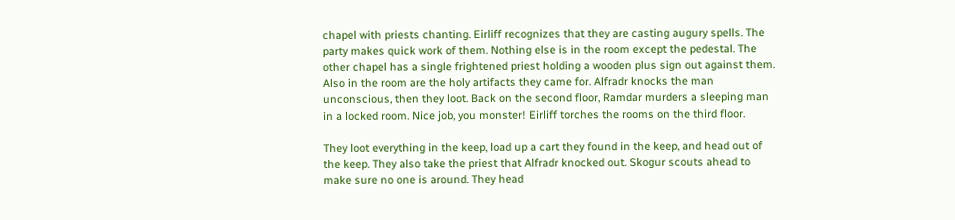chapel with priests chanting. Eirliff recognizes that they are casting augury spells. The party makes quick work of them. Nothing else is in the room except the pedestal. The other chapel has a single frightened priest holding a wooden plus sign out against them. Also in the room are the holy artifacts they came for. Alfradr knocks the man unconscious, then they loot. Back on the second floor, Ramdar murders a sleeping man in a locked room. Nice job, you monster! Eirliff torches the rooms on the third floor.

They loot everything in the keep, load up a cart they found in the keep, and head out of the keep. They also take the priest that Alfradr knocked out. Skogur scouts ahead to make sure no one is around. They head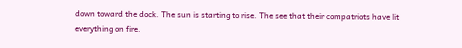down toward the dock. The sun is starting to rise. The see that their compatriots have lit everything on fire.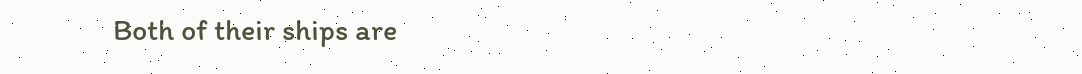Both of their ships are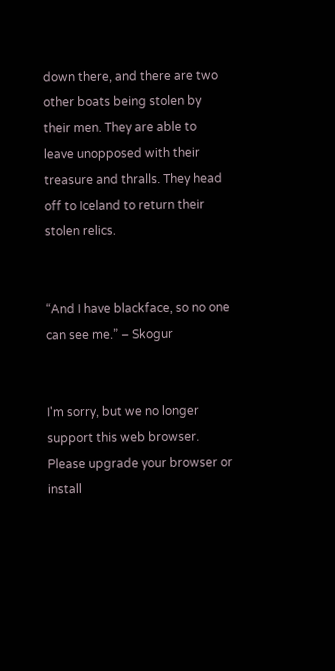down there, and there are two other boats being stolen by their men. They are able to leave unopposed with their treasure and thralls. They head off to Iceland to return their stolen relics.


“And I have blackface, so no one can see me.” – Skogur


I'm sorry, but we no longer support this web browser. Please upgrade your browser or install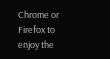Chrome or Firefox to enjoy the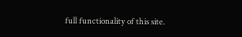full functionality of this site.